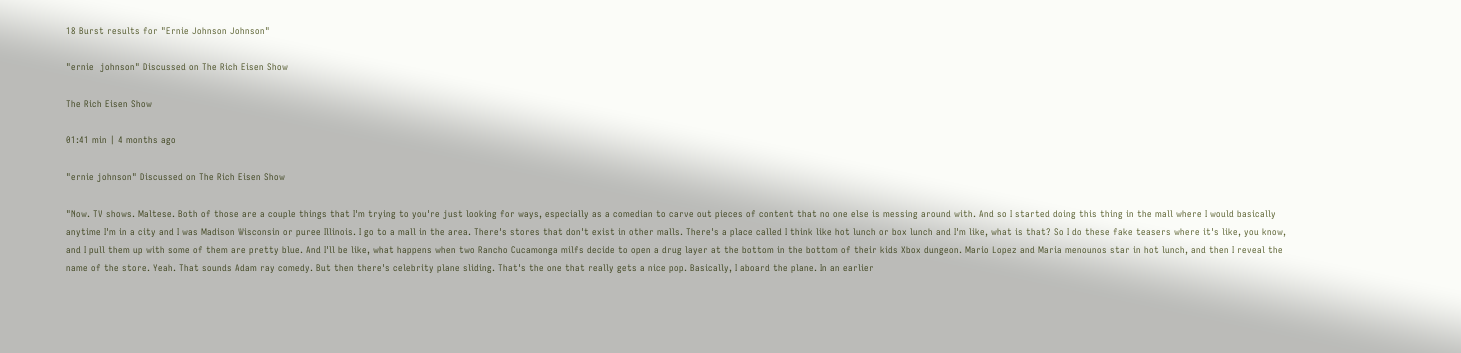18 Burst results for "Ernie Johnson Johnson"

"ernie  johnson" Discussed on The Rich Eisen Show

The Rich Eisen Show

01:41 min | 4 months ago

"ernie johnson" Discussed on The Rich Eisen Show

"Now. TV shows. Maltese. Both of those are a couple things that I'm trying to you're just looking for ways, especially as a comedian to carve out pieces of content that no one else is messing around with. And so I started doing this thing in the mall where I would basically anytime I'm in a city and I was Madison Wisconsin or puree Illinois. I go to a mall in the area. There's stores that don't exist in other malls. There's a place called I think like hot lunch or box lunch and I'm like, what is that? So I do these fake teasers where it's like, you know, and I pull them up with some of them are pretty blue. And I'll be like, what happens when two Rancho Cucamonga milfs decide to open a drug layer at the bottom in the bottom of their kids Xbox dungeon. Mario Lopez and Maria menounos star in hot lunch, and then I reveal the name of the store. Yeah. That sounds Adam ray comedy. But then there's celebrity plane sliding. That's the one that really gets a nice pop. Basically, I aboard the plane. In an earlier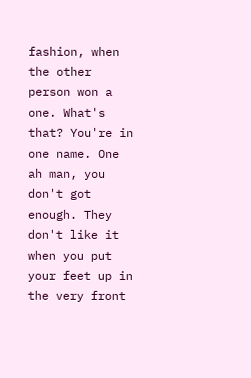fashion, when the other person won a one. What's that? You're in one name. One ah man, you don't got enough. They don't like it when you put your feet up in the very front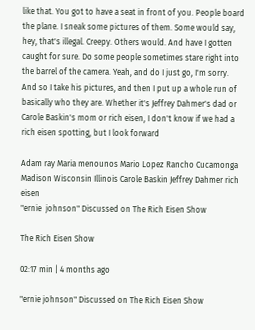like that. You got to have a seat in front of you. People board the plane. I sneak some pictures of them. Some would say, hey, that's illegal. Creepy. Others would. And have I gotten caught for sure. Do some people sometimes stare right into the barrel of the camera. Yeah, and do I just go, I'm sorry. And so I take his pictures, and then I put up a whole run of basically who they are. Whether it's Jeffrey Dahmer's dad or Carole Baskin's mom or rich eisen, I don't know if we had a rich eisen spotting, but I look forward

Adam ray Maria menounos Mario Lopez Rancho Cucamonga Madison Wisconsin Illinois Carole Baskin Jeffrey Dahmer rich eisen
"ernie  johnson" Discussed on The Rich Eisen Show

The Rich Eisen Show

02:17 min | 4 months ago

"ernie johnson" Discussed on The Rich Eisen Show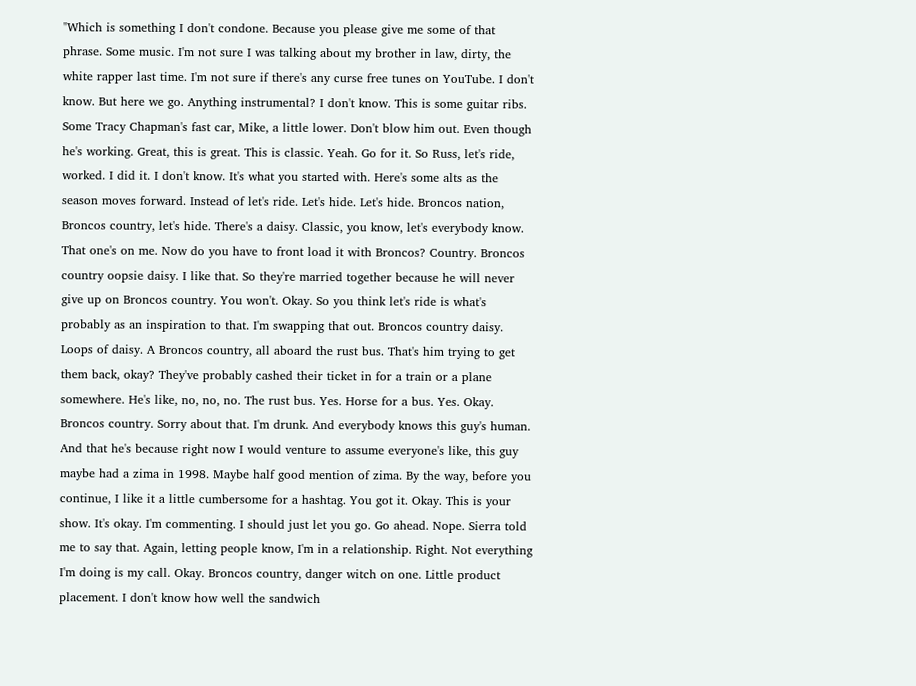"Which is something I don't condone. Because you please give me some of that phrase. Some music. I'm not sure I was talking about my brother in law, dirty, the white rapper last time. I'm not sure if there's any curse free tunes on YouTube. I don't know. But here we go. Anything instrumental? I don't know. This is some guitar ribs. Some Tracy Chapman's fast car, Mike, a little lower. Don't blow him out. Even though he's working. Great, this is great. This is classic. Yeah. Go for it. So Russ, let's ride, worked. I did it. I don't know. It's what you started with. Here's some alts as the season moves forward. Instead of let's ride. Let's hide. Let's hide. Broncos nation, Broncos country, let's hide. There's a daisy. Classic, you know, let's everybody know. That one's on me. Now do you have to front load it with Broncos? Country. Broncos country oopsie daisy. I like that. So they're married together because he will never give up on Broncos country. You won't. Okay. So you think let's ride is what's probably as an inspiration to that. I'm swapping that out. Broncos country daisy. Loops of daisy. A Broncos country, all aboard the rust bus. That's him trying to get them back, okay? They've probably cashed their ticket in for a train or a plane somewhere. He's like, no, no, no. The rust bus. Yes. Horse for a bus. Yes. Okay. Broncos country. Sorry about that. I'm drunk. And everybody knows this guy's human. And that he's because right now I would venture to assume everyone's like, this guy maybe had a zima in 1998. Maybe half good mention of zima. By the way, before you continue, I like it a little cumbersome for a hashtag. You got it. Okay. This is your show. It's okay. I'm commenting. I should just let you go. Go ahead. Nope. Sierra told me to say that. Again, letting people know, I'm in a relationship. Right. Not everything I'm doing is my call. Okay. Broncos country, danger witch on one. Little product placement. I don't know how well the sandwich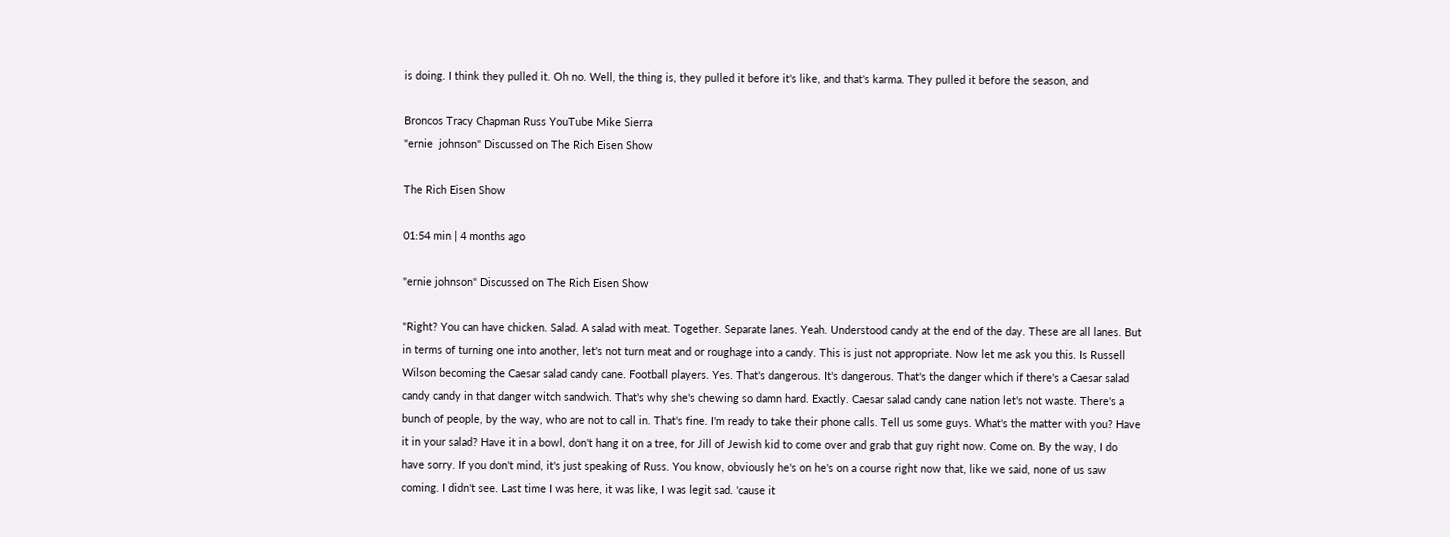is doing. I think they pulled it. Oh no. Well, the thing is, they pulled it before it's like, and that's karma. They pulled it before the season, and

Broncos Tracy Chapman Russ YouTube Mike Sierra
"ernie  johnson" Discussed on The Rich Eisen Show

The Rich Eisen Show

01:54 min | 4 months ago

"ernie johnson" Discussed on The Rich Eisen Show

"Right? You can have chicken. Salad. A salad with meat. Together. Separate lanes. Yeah. Understood candy at the end of the day. These are all lanes. But in terms of turning one into another, let's not turn meat and or roughage into a candy. This is just not appropriate. Now let me ask you this. Is Russell Wilson becoming the Caesar salad candy cane. Football players. Yes. That's dangerous. It's dangerous. That's the danger which if there's a Caesar salad candy candy in that danger witch sandwich. That's why she's chewing so damn hard. Exactly. Caesar salad candy cane nation let's not waste. There's a bunch of people, by the way, who are not to call in. That's fine. I'm ready to take their phone calls. Tell us some guys. What's the matter with you? Have it in your salad? Have it in a bowl, don't hang it on a tree, for Jill of Jewish kid to come over and grab that guy right now. Come on. By the way, I do have sorry. If you don't mind, it's just speaking of Russ. You know, obviously he's on he's on a course right now that, like we said, none of us saw coming. I didn't see. Last time I was here, it was like, I was legit sad. 'cause it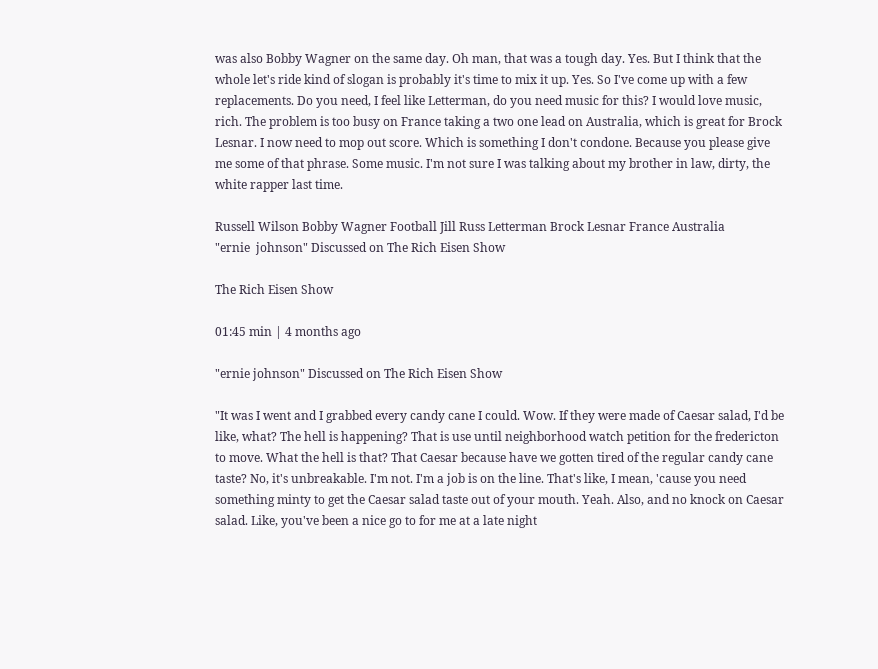was also Bobby Wagner on the same day. Oh man, that was a tough day. Yes. But I think that the whole let's ride kind of slogan is probably it's time to mix it up. Yes. So I've come up with a few replacements. Do you need, I feel like Letterman, do you need music for this? I would love music, rich. The problem is too busy on France taking a two one lead on Australia, which is great for Brock Lesnar. I now need to mop out score. Which is something I don't condone. Because you please give me some of that phrase. Some music. I'm not sure I was talking about my brother in law, dirty, the white rapper last time.

Russell Wilson Bobby Wagner Football Jill Russ Letterman Brock Lesnar France Australia
"ernie  johnson" Discussed on The Rich Eisen Show

The Rich Eisen Show

01:45 min | 4 months ago

"ernie johnson" Discussed on The Rich Eisen Show

"It was I went and I grabbed every candy cane I could. Wow. If they were made of Caesar salad, I'd be like, what? The hell is happening? That is use until neighborhood watch petition for the fredericton to move. What the hell is that? That Caesar because have we gotten tired of the regular candy cane taste? No, it's unbreakable. I'm not. I'm a job is on the line. That's like, I mean, 'cause you need something minty to get the Caesar salad taste out of your mouth. Yeah. Also, and no knock on Caesar salad. Like, you've been a nice go to for me at a late night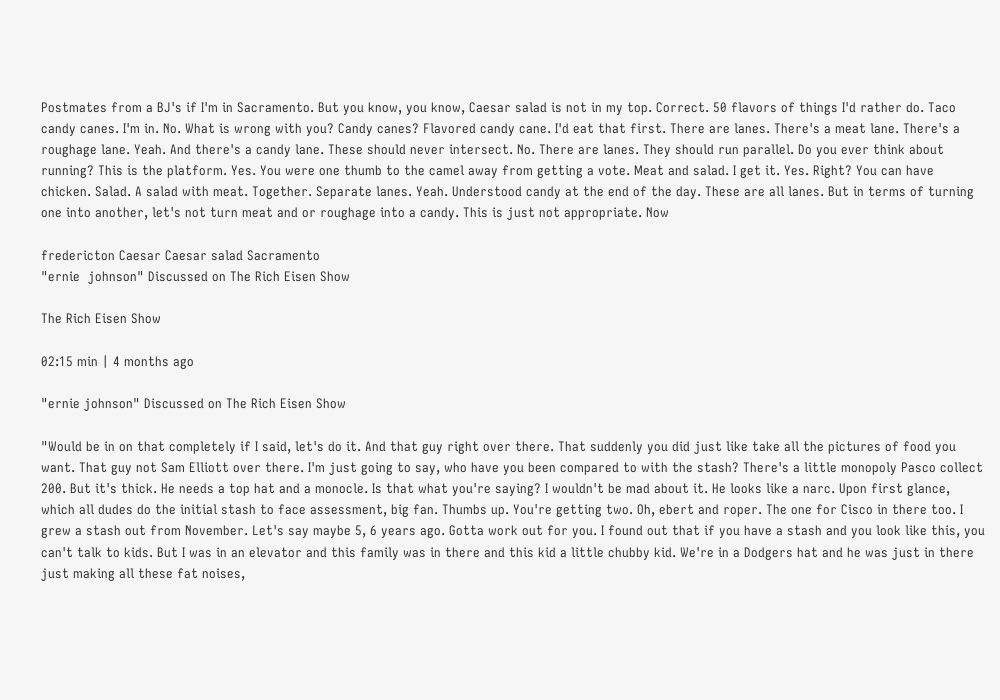Postmates from a BJ's if I'm in Sacramento. But you know, you know, Caesar salad is not in my top. Correct. 50 flavors of things I'd rather do. Taco candy canes. I'm in. No. What is wrong with you? Candy canes? Flavored candy cane. I'd eat that first. There are lanes. There's a meat lane. There's a roughage lane. Yeah. And there's a candy lane. These should never intersect. No. There are lanes. They should run parallel. Do you ever think about running? This is the platform. Yes. You were one thumb to the camel away from getting a vote. Meat and salad. I get it. Yes. Right? You can have chicken. Salad. A salad with meat. Together. Separate lanes. Yeah. Understood candy at the end of the day. These are all lanes. But in terms of turning one into another, let's not turn meat and or roughage into a candy. This is just not appropriate. Now

fredericton Caesar Caesar salad Sacramento
"ernie  johnson" Discussed on The Rich Eisen Show

The Rich Eisen Show

02:15 min | 4 months ago

"ernie johnson" Discussed on The Rich Eisen Show

"Would be in on that completely if I said, let's do it. And that guy right over there. That suddenly you did just like take all the pictures of food you want. That guy not Sam Elliott over there. I'm just going to say, who have you been compared to with the stash? There's a little monopoly Pasco collect 200. But it's thick. He needs a top hat and a monocle. Is that what you're saying? I wouldn't be mad about it. He looks like a narc. Upon first glance, which all dudes do the initial stash to face assessment, big fan. Thumbs up. You're getting two. Oh, ebert and roper. The one for Cisco in there too. I grew a stash out from November. Let's say maybe 5, 6 years ago. Gotta work out for you. I found out that if you have a stash and you look like this, you can't talk to kids. But I was in an elevator and this family was in there and this kid a little chubby kid. We're in a Dodgers hat and he was just in there just making all these fat noises,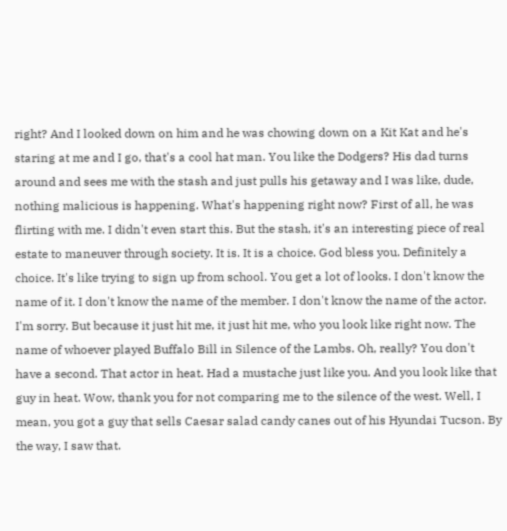right? And I looked down on him and he was chowing down on a Kit Kat and he's staring at me and I go, that's a cool hat man. You like the Dodgers? His dad turns around and sees me with the stash and just pulls his getaway and I was like, dude, nothing malicious is happening. What's happening right now? First of all, he was flirting with me. I didn't even start this. But the stash, it's an interesting piece of real estate to maneuver through society. It is. It is a choice. God bless you. Definitely a choice. It's like trying to sign up from school. You get a lot of looks. I don't know the name of it. I don't know the name of the member. I don't know the name of the actor. I'm sorry. But because it just hit me, it just hit me, who you look like right now. The name of whoever played Buffalo Bill in Silence of the Lambs. Oh, really? You don't have a second. That actor in heat. Had a mustache just like you. And you look like that guy in heat. Wow, thank you for not comparing me to the silence of the west. Well, I mean, you got a guy that sells Caesar salad candy canes out of his Hyundai Tucson. By the way, I saw that.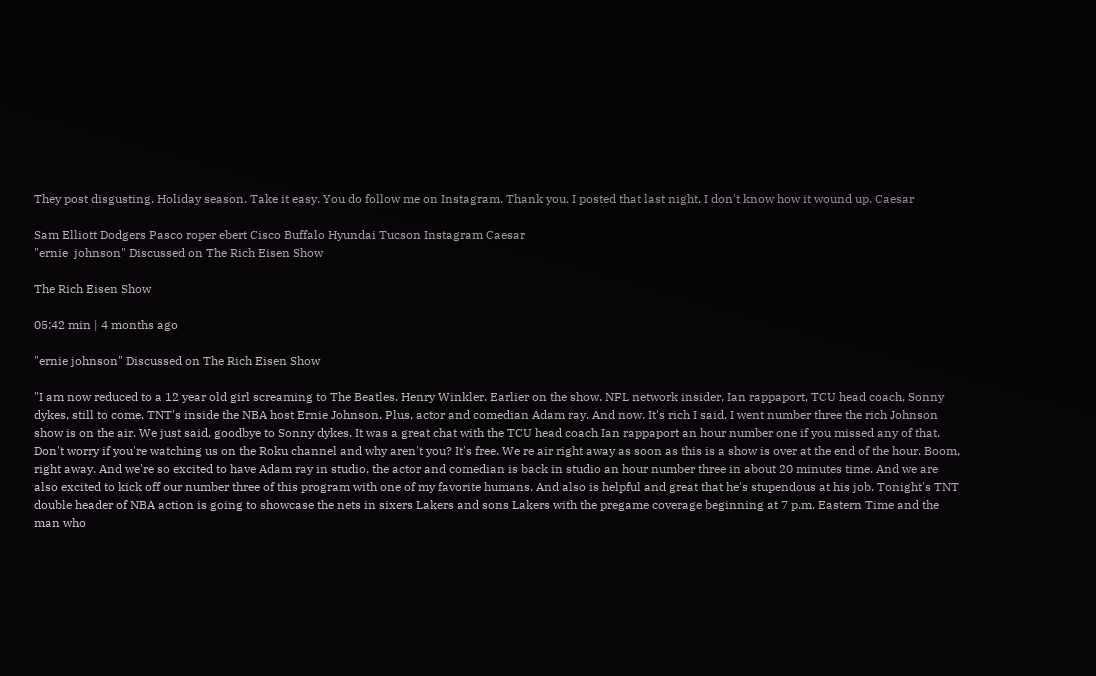They post disgusting. Holiday season. Take it easy. You do follow me on Instagram. Thank you. I posted that last night. I don't know how it wound up. Caesar

Sam Elliott Dodgers Pasco roper ebert Cisco Buffalo Hyundai Tucson Instagram Caesar
"ernie  johnson" Discussed on The Rich Eisen Show

The Rich Eisen Show

05:42 min | 4 months ago

"ernie johnson" Discussed on The Rich Eisen Show

"I am now reduced to a 12 year old girl screaming to The Beatles. Henry Winkler. Earlier on the show. NFL network insider, Ian rappaport, TCU head coach, Sonny dykes, still to come. TNT's inside the NBA host Ernie Johnson. Plus, actor and comedian Adam ray. And now. It's rich I said. I went number three the rich Johnson show is on the air. We just said, goodbye to Sonny dykes. It was a great chat with the TCU head coach Ian rappaport an hour number one if you missed any of that. Don't worry if you're watching us on the Roku channel and why aren't you? It's free. We re air right away as soon as this is a show is over at the end of the hour. Boom, right away. And we're so excited to have Adam ray in studio, the actor and comedian is back in studio an hour number three in about 20 minutes time. And we are also excited to kick off our number three of this program with one of my favorite humans. And also is helpful and great that he's stupendous at his job. Tonight's TNT double header of NBA action is going to showcase the nets in sixers Lakers and sons Lakers with the pregame coverage beginning at 7 p.m. Eastern Time and the man who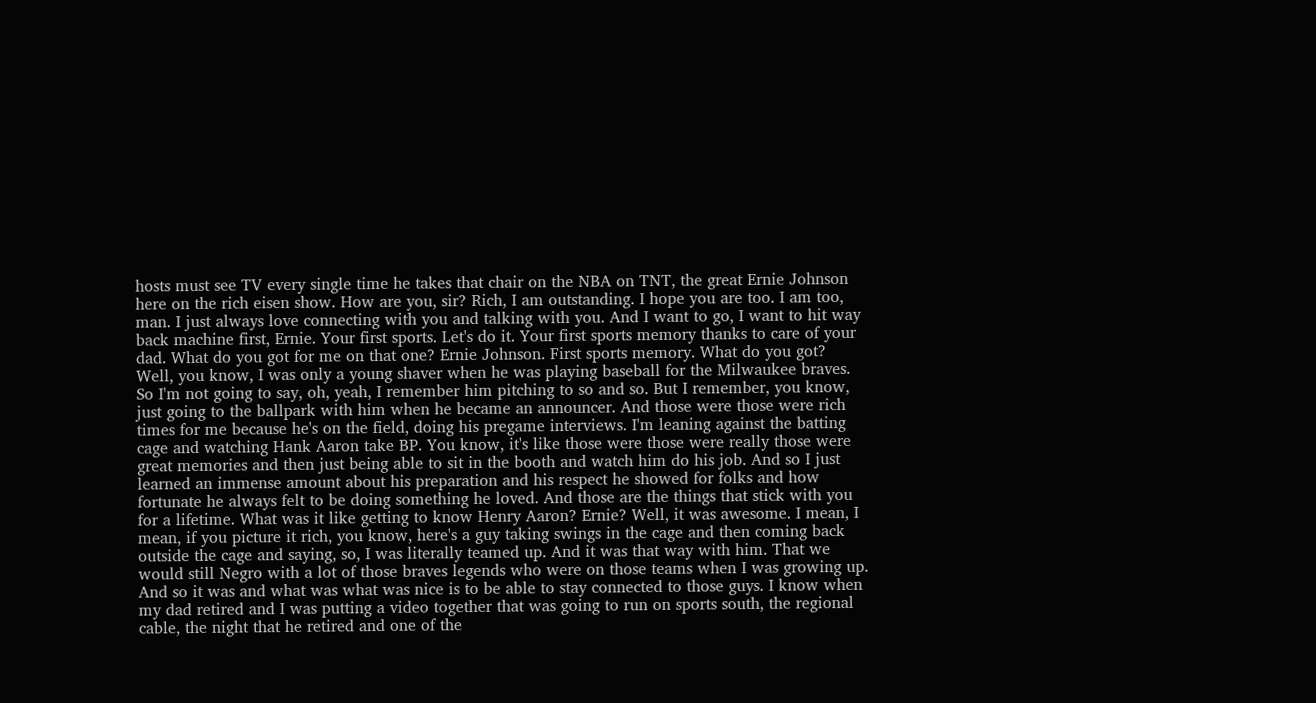hosts must see TV every single time he takes that chair on the NBA on TNT, the great Ernie Johnson here on the rich eisen show. How are you, sir? Rich, I am outstanding. I hope you are too. I am too, man. I just always love connecting with you and talking with you. And I want to go, I want to hit way back machine first, Ernie. Your first sports. Let's do it. Your first sports memory thanks to care of your dad. What do you got for me on that one? Ernie Johnson. First sports memory. What do you got? Well, you know, I was only a young shaver when he was playing baseball for the Milwaukee braves. So I'm not going to say, oh, yeah, I remember him pitching to so and so. But I remember, you know, just going to the ballpark with him when he became an announcer. And those were those were rich times for me because he's on the field, doing his pregame interviews. I'm leaning against the batting cage and watching Hank Aaron take BP. You know, it's like those were those were really those were great memories and then just being able to sit in the booth and watch him do his job. And so I just learned an immense amount about his preparation and his respect he showed for folks and how fortunate he always felt to be doing something he loved. And those are the things that stick with you for a lifetime. What was it like getting to know Henry Aaron? Ernie? Well, it was awesome. I mean, I mean, if you picture it rich, you know, here's a guy taking swings in the cage and then coming back outside the cage and saying, so, I was literally teamed up. And it was that way with him. That we would still Negro with a lot of those braves legends who were on those teams when I was growing up. And so it was and what was what was nice is to be able to stay connected to those guys. I know when my dad retired and I was putting a video together that was going to run on sports south, the regional cable, the night that he retired and one of the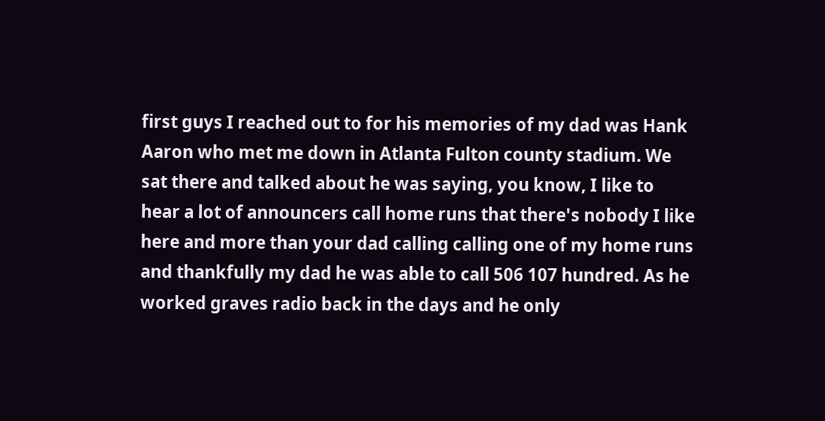first guys I reached out to for his memories of my dad was Hank Aaron who met me down in Atlanta Fulton county stadium. We sat there and talked about he was saying, you know, I like to hear a lot of announcers call home runs that there's nobody I like here and more than your dad calling calling one of my home runs and thankfully my dad he was able to call 506 107 hundred. As he worked graves radio back in the days and he only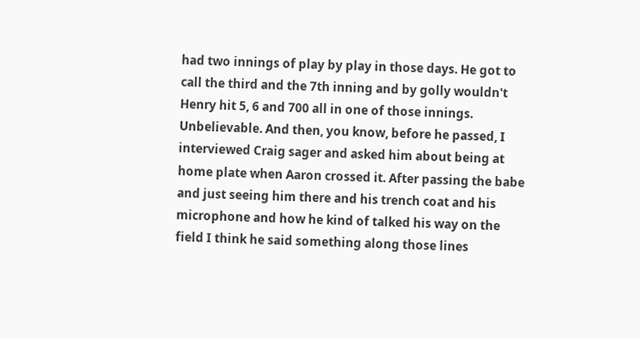had two innings of play by play in those days. He got to call the third and the 7th inning and by golly wouldn't Henry hit 5, 6 and 700 all in one of those innings. Unbelievable. And then, you know, before he passed, I interviewed Craig sager and asked him about being at home plate when Aaron crossed it. After passing the babe and just seeing him there and his trench coat and his microphone and how he kind of talked his way on the field I think he said something along those lines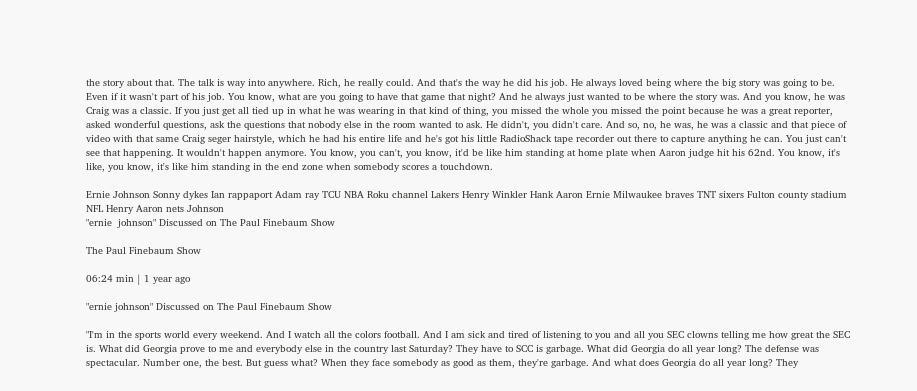the story about that. The talk is way into anywhere. Rich, he really could. And that's the way he did his job. He always loved being where the big story was going to be. Even if it wasn't part of his job. You know, what are you going to have that game that night? And he always just wanted to be where the story was. And you know, he was Craig was a classic. If you just get all tied up in what he was wearing in that kind of thing, you missed the whole you missed the point because he was a great reporter, asked wonderful questions, ask the questions that nobody else in the room wanted to ask. He didn't, you didn't care. And so, no, he was, he was a classic and that piece of video with that same Craig seger hairstyle, which he had his entire life and he's got his little RadioShack tape recorder out there to capture anything he can. You just can't see that happening. It wouldn't happen anymore. You know, you can't, you know, it'd be like him standing at home plate when Aaron judge hit his 62nd. You know, it's like, you know, it's like him standing in the end zone when somebody scores a touchdown.

Ernie Johnson Sonny dykes Ian rappaport Adam ray TCU NBA Roku channel Lakers Henry Winkler Hank Aaron Ernie Milwaukee braves TNT sixers Fulton county stadium NFL Henry Aaron nets Johnson
"ernie  johnson" Discussed on The Paul Finebaum Show

The Paul Finebaum Show

06:24 min | 1 year ago

"ernie johnson" Discussed on The Paul Finebaum Show

"I'm in the sports world every weekend. And I watch all the colors football. And I am sick and tired of listening to you and all you SEC clowns telling me how great the SEC is. What did Georgia prove to me and everybody else in the country last Saturday? They have to SCC is garbage. What did Georgia do all year long? The defense was spectacular. Number one, the best. But guess what? When they face somebody as good as them, they're garbage. And what does Georgia do all year long? They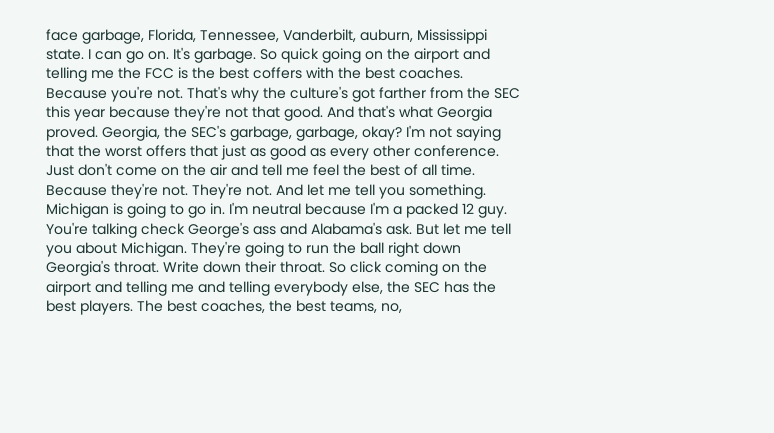face garbage, Florida, Tennessee, Vanderbilt, auburn, Mississippi state. I can go on. It's garbage. So quick going on the airport and telling me the FCC is the best coffers with the best coaches. Because you're not. That's why the culture's got farther from the SEC this year because they're not that good. And that's what Georgia proved. Georgia, the SEC's garbage, garbage, okay? I'm not saying that the worst offers that just as good as every other conference. Just don't come on the air and tell me feel the best of all time. Because they're not. They're not. And let me tell you something. Michigan is going to go in. I'm neutral because I'm a packed 12 guy. You're talking check George's ass and Alabama's ask. But let me tell you about Michigan. They're going to run the ball right down Georgia's throat. Write down their throat. So click coming on the airport and telling me and telling everybody else, the SEC has the best players. The best coaches, the best teams, no,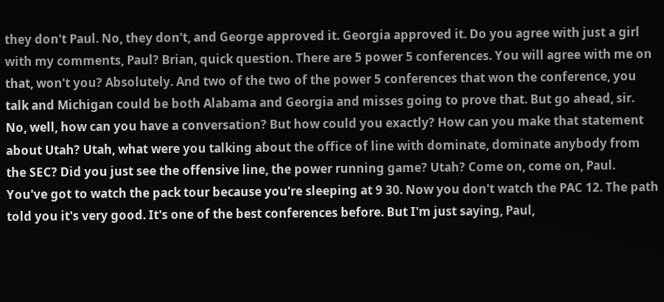they don't Paul. No, they don't, and George approved it. Georgia approved it. Do you agree with just a girl with my comments, Paul? Brian, quick question. There are 5 power 5 conferences. You will agree with me on that, won't you? Absolutely. And two of the two of the power 5 conferences that won the conference, you talk and Michigan could be both Alabama and Georgia and misses going to prove that. But go ahead, sir. No, well, how can you have a conversation? But how could you exactly? How can you make that statement about Utah? Utah, what were you talking about the office of line with dominate, dominate anybody from the SEC? Did you just see the offensive line, the power running game? Utah? Come on, come on, Paul. You've got to watch the pack tour because you're sleeping at 9 30. Now you don't watch the PAC 12. The path told you it's very good. It's one of the best conferences before. But I'm just saying, Paul,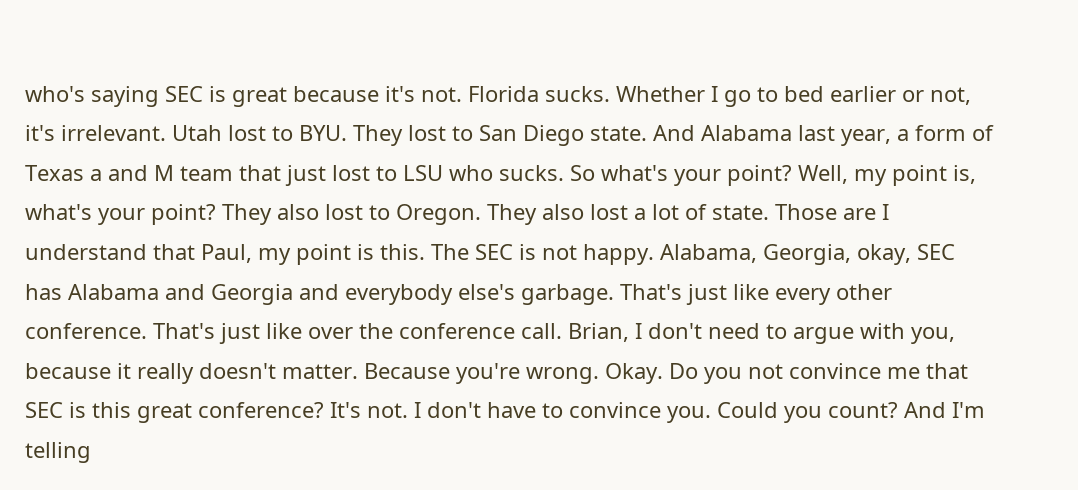who's saying SEC is great because it's not. Florida sucks. Whether I go to bed earlier or not, it's irrelevant. Utah lost to BYU. They lost to San Diego state. And Alabama last year, a form of Texas a and M team that just lost to LSU who sucks. So what's your point? Well, my point is, what's your point? They also lost to Oregon. They also lost a lot of state. Those are I understand that Paul, my point is this. The SEC is not happy. Alabama, Georgia, okay, SEC has Alabama and Georgia and everybody else's garbage. That's just like every other conference. That's just like over the conference call. Brian, I don't need to argue with you, because it really doesn't matter. Because you're wrong. Okay. Do you not convince me that SEC is this great conference? It's not. I don't have to convince you. Could you count? And I'm telling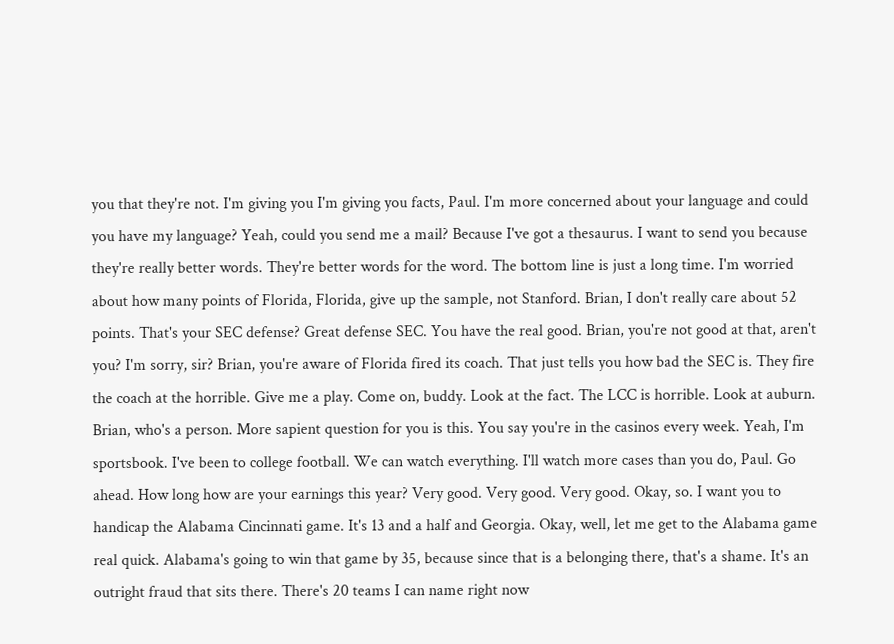you that they're not. I'm giving you I'm giving you facts, Paul. I'm more concerned about your language and could you have my language? Yeah, could you send me a mail? Because I've got a thesaurus. I want to send you because they're really better words. They're better words for the word. The bottom line is just a long time. I'm worried about how many points of Florida, Florida, give up the sample, not Stanford. Brian, I don't really care about 52 points. That's your SEC defense? Great defense SEC. You have the real good. Brian, you're not good at that, aren't you? I'm sorry, sir? Brian, you're aware of Florida fired its coach. That just tells you how bad the SEC is. They fire the coach at the horrible. Give me a play. Come on, buddy. Look at the fact. The LCC is horrible. Look at auburn. Brian, who's a person. More sapient question for you is this. You say you're in the casinos every week. Yeah, I'm sportsbook. I've been to college football. We can watch everything. I'll watch more cases than you do, Paul. Go ahead. How long how are your earnings this year? Very good. Very good. Very good. Okay, so. I want you to handicap the Alabama Cincinnati game. It's 13 and a half and Georgia. Okay, well, let me get to the Alabama game real quick. Alabama's going to win that game by 35, because since that is a belonging there, that's a shame. It's an outright fraud that sits there. There's 20 teams I can name right now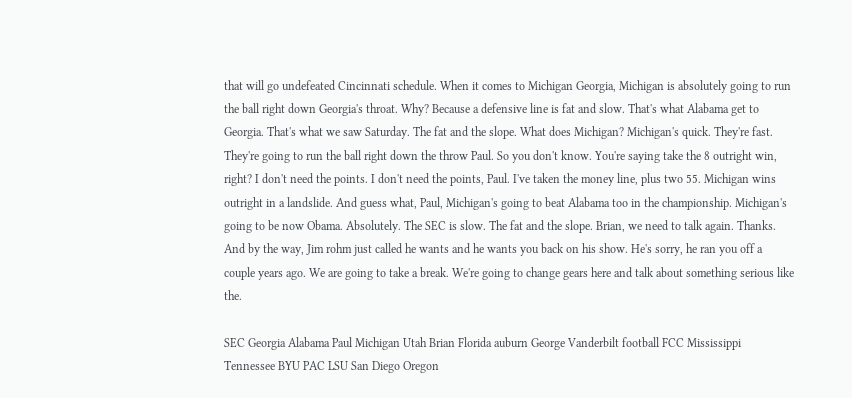that will go undefeated Cincinnati schedule. When it comes to Michigan Georgia, Michigan is absolutely going to run the ball right down Georgia's throat. Why? Because a defensive line is fat and slow. That's what Alabama get to Georgia. That's what we saw Saturday. The fat and the slope. What does Michigan? Michigan's quick. They're fast. They're going to run the ball right down the throw Paul. So you don't know. You're saying take the 8 outright win, right? I don't need the points. I don't need the points, Paul. I've taken the money line, plus two 55. Michigan wins outright in a landslide. And guess what, Paul, Michigan's going to beat Alabama too in the championship. Michigan's going to be now Obama. Absolutely. The SEC is slow. The fat and the slope. Brian, we need to talk again. Thanks. And by the way, Jim rohm just called he wants and he wants you back on his show. He's sorry, he ran you off a couple years ago. We are going to take a break. We're going to change gears here and talk about something serious like the.

SEC Georgia Alabama Paul Michigan Utah Brian Florida auburn George Vanderbilt football FCC Mississippi Tennessee BYU PAC LSU San Diego Oregon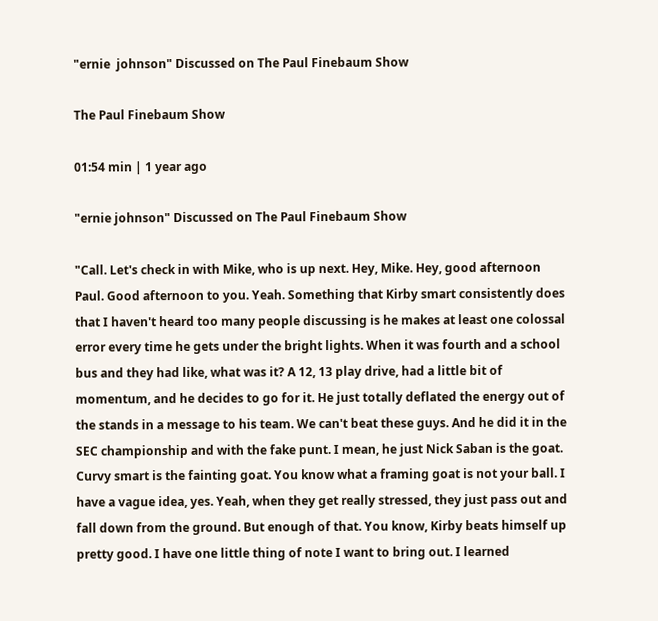"ernie  johnson" Discussed on The Paul Finebaum Show

The Paul Finebaum Show

01:54 min | 1 year ago

"ernie johnson" Discussed on The Paul Finebaum Show

"Call. Let's check in with Mike, who is up next. Hey, Mike. Hey, good afternoon Paul. Good afternoon to you. Yeah. Something that Kirby smart consistently does that I haven't heard too many people discussing is he makes at least one colossal error every time he gets under the bright lights. When it was fourth and a school bus and they had like, what was it? A 12, 13 play drive, had a little bit of momentum, and he decides to go for it. He just totally deflated the energy out of the stands in a message to his team. We can't beat these guys. And he did it in the SEC championship and with the fake punt. I mean, he just Nick Saban is the goat. Curvy smart is the fainting goat. You know what a framing goat is not your ball. I have a vague idea, yes. Yeah, when they get really stressed, they just pass out and fall down from the ground. But enough of that. You know, Kirby beats himself up pretty good. I have one little thing of note I want to bring out. I learned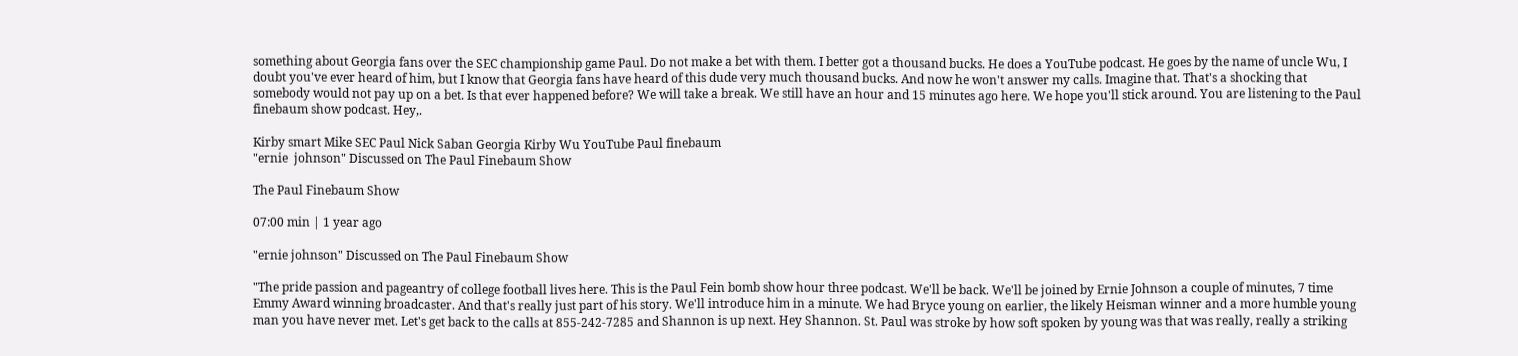something about Georgia fans over the SEC championship game Paul. Do not make a bet with them. I better got a thousand bucks. He does a YouTube podcast. He goes by the name of uncle Wu, I doubt you've ever heard of him, but I know that Georgia fans have heard of this dude very much thousand bucks. And now he won't answer my calls. Imagine that. That's a shocking that somebody would not pay up on a bet. Is that ever happened before? We will take a break. We still have an hour and 15 minutes ago here. We hope you'll stick around. You are listening to the Paul finebaum show podcast. Hey,.

Kirby smart Mike SEC Paul Nick Saban Georgia Kirby Wu YouTube Paul finebaum
"ernie  johnson" Discussed on The Paul Finebaum Show

The Paul Finebaum Show

07:00 min | 1 year ago

"ernie johnson" Discussed on The Paul Finebaum Show

"The pride passion and pageantry of college football lives here. This is the Paul Fein bomb show hour three podcast. We'll be back. We'll be joined by Ernie Johnson a couple of minutes, 7 time Emmy Award winning broadcaster. And that's really just part of his story. We'll introduce him in a minute. We had Bryce young on earlier, the likely Heisman winner and a more humble young man you have never met. Let's get back to the calls at 855-242-7285 and Shannon is up next. Hey Shannon. St. Paul was stroke by how soft spoken by young was that was really, really a striking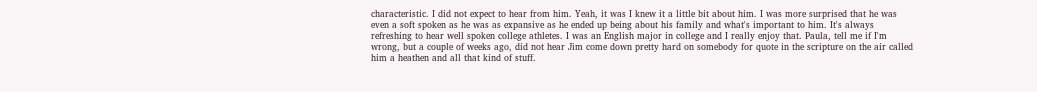characteristic. I did not expect to hear from him. Yeah, it was I knew it a little bit about him. I was more surprised that he was even a soft spoken as he was as expansive as he ended up being about his family and what's important to him. It's always refreshing to hear well spoken college athletes. I was an English major in college and I really enjoy that. Paula, tell me if I'm wrong, but a couple of weeks ago, did not hear Jim come down pretty hard on somebody for quote in the scripture on the air called him a heathen and all that kind of stuff.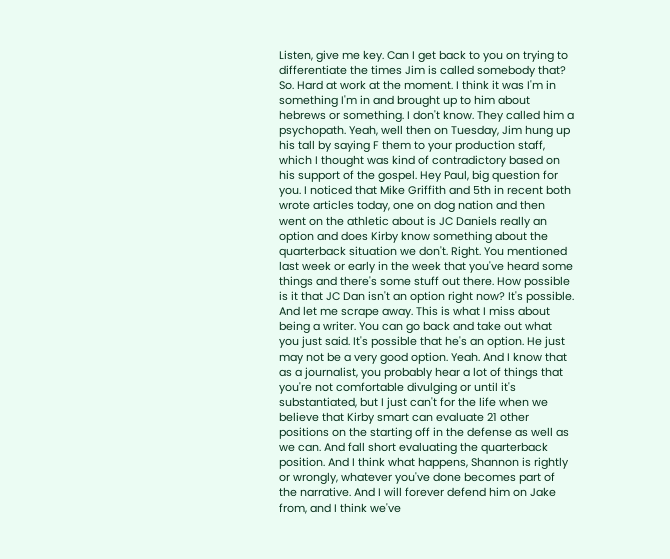Listen, give me key. Can I get back to you on trying to differentiate the times Jim is called somebody that? So. Hard at work at the moment. I think it was I'm in something I'm in and brought up to him about hebrews or something. I don't know. They called him a psychopath. Yeah, well then on Tuesday, Jim hung up his tall by saying F them to your production staff, which I thought was kind of contradictory based on his support of the gospel. Hey Paul, big question for you. I noticed that Mike Griffith and 5th in recent both wrote articles today, one on dog nation and then went on the athletic about is JC Daniels really an option and does Kirby know something about the quarterback situation we don't. Right. You mentioned last week or early in the week that you've heard some things and there's some stuff out there. How possible is it that JC Dan isn't an option right now? It's possible. And let me scrape away. This is what I miss about being a writer. You can go back and take out what you just said. It's possible that he's an option. He just may not be a very good option. Yeah. And I know that as a journalist, you probably hear a lot of things that you're not comfortable divulging or until it's substantiated, but I just can't for the life when we believe that Kirby smart can evaluate 21 other positions on the starting off in the defense as well as we can. And fall short evaluating the quarterback position. And I think what happens, Shannon is rightly or wrongly, whatever you've done becomes part of the narrative. And I will forever defend him on Jake from, and I think we've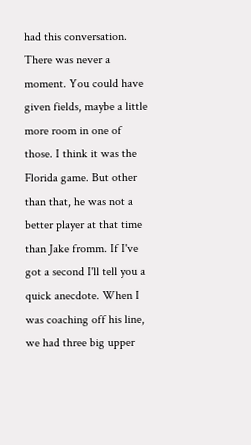had this conversation. There was never a moment. You could have given fields, maybe a little more room in one of those. I think it was the Florida game. But other than that, he was not a better player at that time than Jake fromm. If I've got a second I'll tell you a quick anecdote. When I was coaching off his line, we had three big upper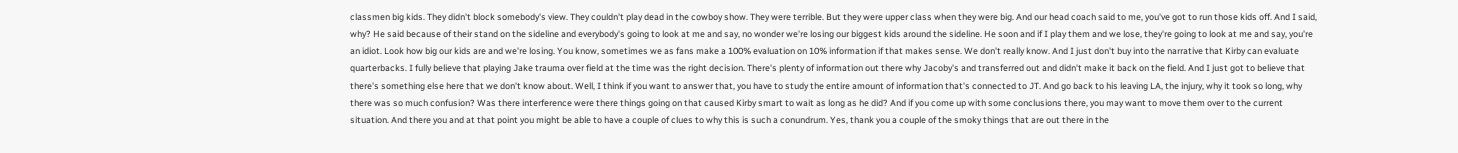classmen big kids. They didn't block somebody's view. They couldn't play dead in the cowboy show. They were terrible. But they were upper class when they were big. And our head coach said to me, you've got to run those kids off. And I said, why? He said because of their stand on the sideline and everybody's going to look at me and say, no wonder we're losing our biggest kids around the sideline. He soon and if I play them and we lose, they're going to look at me and say, you're an idiot. Look how big our kids are and we're losing. You know, sometimes we as fans make a 100% evaluation on 10% information if that makes sense. We don't really know. And I just don't buy into the narrative that Kirby can evaluate quarterbacks. I fully believe that playing Jake trauma over field at the time was the right decision. There's plenty of information out there why Jacoby's and transferred out and didn't make it back on the field. And I just got to believe that there's something else here that we don't know about. Well, I think if you want to answer that, you have to study the entire amount of information that's connected to JT. And go back to his leaving LA, the injury, why it took so long, why there was so much confusion? Was there interference were there things going on that caused Kirby smart to wait as long as he did? And if you come up with some conclusions there, you may want to move them over to the current situation. And there you and at that point you might be able to have a couple of clues to why this is such a conundrum. Yes, thank you a couple of the smoky things that are out there in the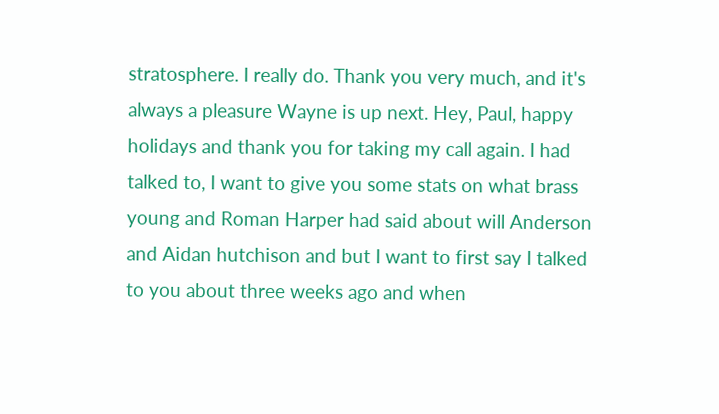stratosphere. I really do. Thank you very much, and it's always a pleasure Wayne is up next. Hey, Paul, happy holidays and thank you for taking my call again. I had talked to, I want to give you some stats on what brass young and Roman Harper had said about will Anderson and Aidan hutchison and but I want to first say I talked to you about three weeks ago and when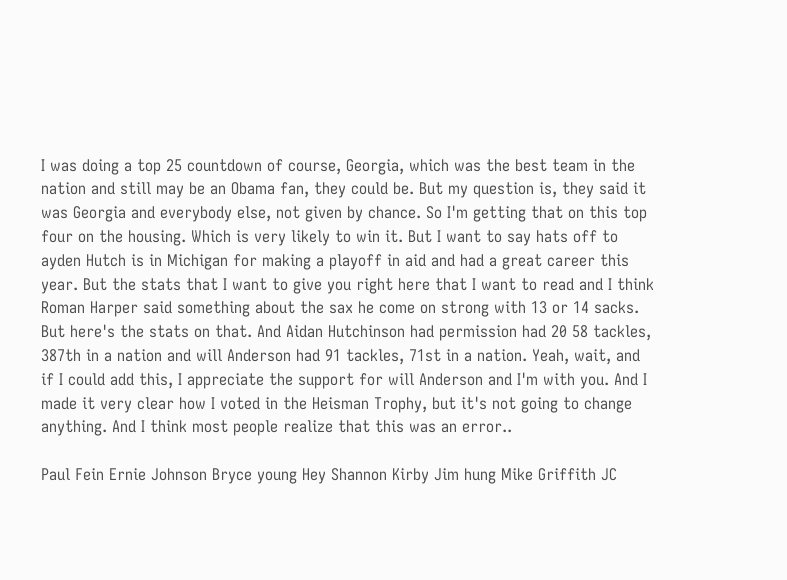I was doing a top 25 countdown of course, Georgia, which was the best team in the nation and still may be an Obama fan, they could be. But my question is, they said it was Georgia and everybody else, not given by chance. So I'm getting that on this top four on the housing. Which is very likely to win it. But I want to say hats off to ayden Hutch is in Michigan for making a playoff in aid and had a great career this year. But the stats that I want to give you right here that I want to read and I think Roman Harper said something about the sax he come on strong with 13 or 14 sacks. But here's the stats on that. And Aidan Hutchinson had permission had 20 58 tackles, 387th in a nation and will Anderson had 91 tackles, 71st in a nation. Yeah, wait, and if I could add this, I appreciate the support for will Anderson and I'm with you. And I made it very clear how I voted in the Heisman Trophy, but it's not going to change anything. And I think most people realize that this was an error..

Paul Fein Ernie Johnson Bryce young Hey Shannon Kirby Jim hung Mike Griffith JC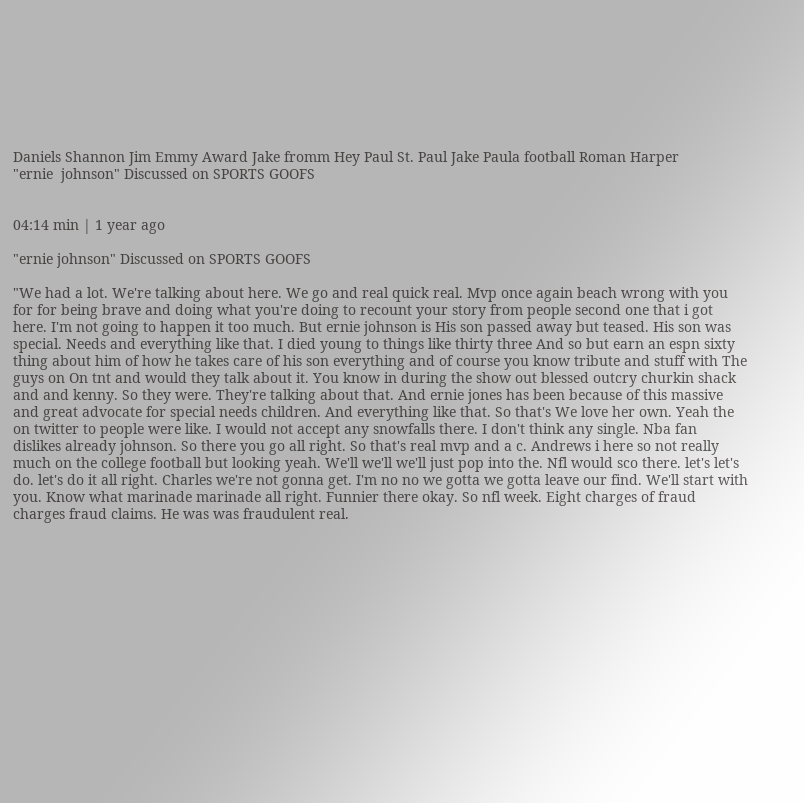Daniels Shannon Jim Emmy Award Jake fromm Hey Paul St. Paul Jake Paula football Roman Harper
"ernie  johnson" Discussed on SPORTS GOOFS


04:14 min | 1 year ago

"ernie johnson" Discussed on SPORTS GOOFS

"We had a lot. We're talking about here. We go and real quick real. Mvp once again beach wrong with you for for being brave and doing what you're doing to recount your story from people second one that i got here. I'm not going to happen it too much. But ernie johnson is His son passed away but teased. His son was special. Needs and everything like that. I died young to things like thirty three And so but earn an espn sixty thing about him of how he takes care of his son everything and of course you know tribute and stuff with The guys on On tnt and would they talk about it. You know in during the show out blessed outcry churkin shack and and kenny. So they were. They're talking about that. And ernie jones has been because of this massive and great advocate for special needs children. And everything like that. So that's We love her own. Yeah the on twitter to people were like. I would not accept any snowfalls there. I don't think any single. Nba fan dislikes already johnson. So there you go all right. So that's real mvp and a c. Andrews i here so not really much on the college football but looking yeah. We'll we'll we'll just pop into the. Nfl would sco there. let's let's do. let's do it all right. Charles we're not gonna get. I'm no no we gotta we gotta leave our find. We'll start with you. Know what marinade marinade all right. Funnier there okay. So nfl week. Eight charges of fraud charges fraud claims. He was was fraudulent real.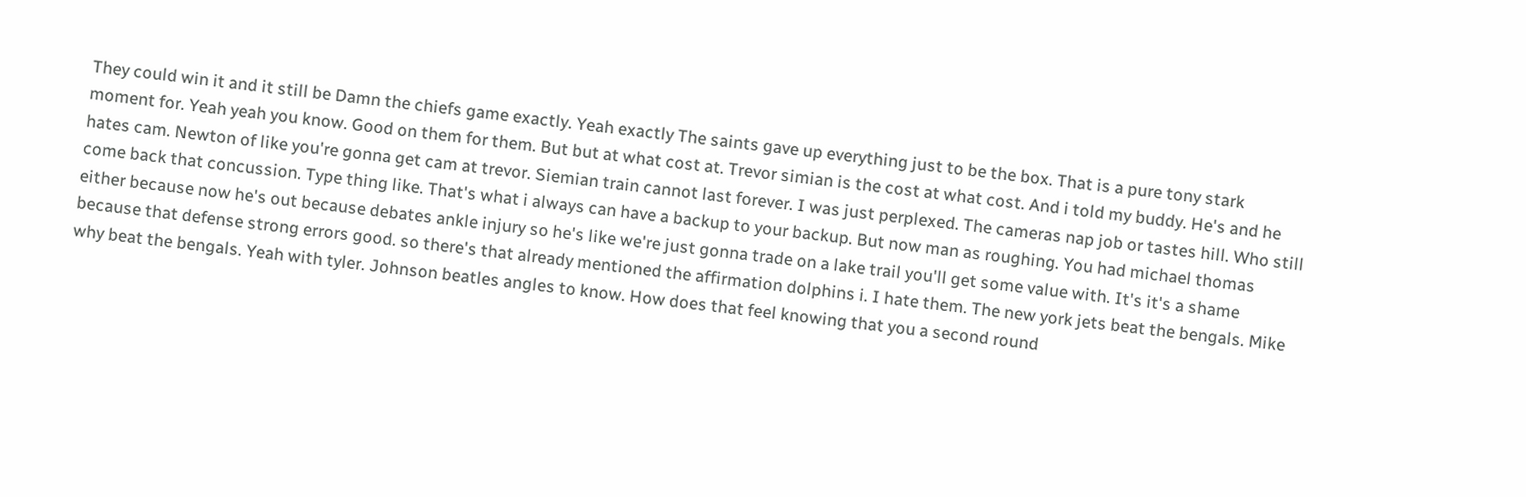They could win it and it still be Damn the chiefs game exactly. Yeah exactly The saints gave up everything just to be the box. That is a pure tony stark moment for. Yeah yeah you know. Good on them for them. But but at what cost at. Trevor simian is the cost at what cost. And i told my buddy. He's and he hates cam. Newton of like you're gonna get cam at trevor. Siemian train cannot last forever. I was just perplexed. The cameras nap job or tastes hill. Who still come back that concussion. Type thing like. That's what i always can have a backup to your backup. But now man as roughing. You had michael thomas either because now he's out because debates ankle injury so he's like we're just gonna trade on a lake trail you'll get some value with. It's it's a shame because that defense strong errors good. so there's that already mentioned the affirmation dolphins i. I hate them. The new york jets beat the bengals. Mike why beat the bengals. Yeah with tyler. Johnson beatles angles to know. How does that feel knowing that you a second round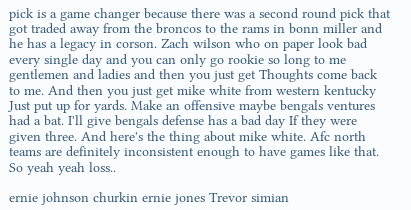pick is a game changer because there was a second round pick that got traded away from the broncos to the rams in bonn miller and he has a legacy in corson. Zach wilson who on paper look bad every single day and you can only go rookie so long to me gentlemen and ladies and then you just get Thoughts come back to me. And then you just get mike white from western kentucky Just put up for yards. Make an offensive maybe bengals ventures had a bat. I'll give bengals defense has a bad day If they were given three. And here's the thing about mike white. Afc north teams are definitely inconsistent enough to have games like that. So yeah yeah loss..

ernie johnson churkin ernie jones Trevor simian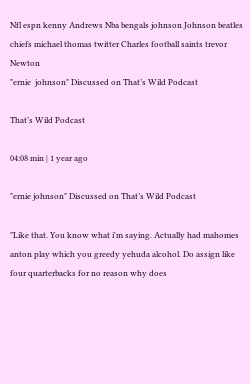Nfl espn kenny Andrews Nba bengals johnson Johnson beatles chiefs michael thomas twitter Charles football saints trevor Newton
"ernie  johnson" Discussed on That’s Wild Podcast

That’s Wild Podcast

04:08 min | 1 year ago

"ernie johnson" Discussed on That’s Wild Podcast

"Like that. You know what i'm saying. Actually had mahomes anton play which you greedy yehuda alcohol. Do assign like four quarterbacks for no reason why does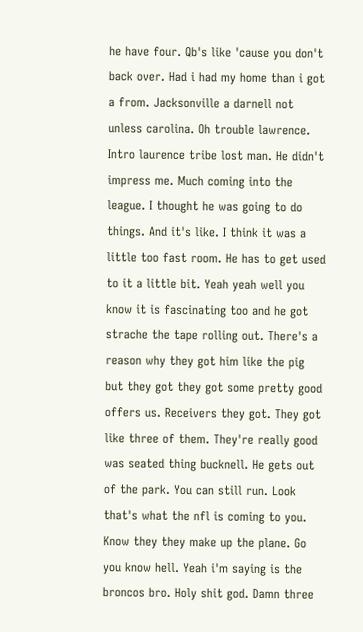he have four. Qb's like 'cause you don't back over. Had i had my home than i got a from. Jacksonville a darnell not unless carolina. Oh trouble lawrence. Intro laurence tribe lost man. He didn't impress me. Much coming into the league. I thought he was going to do things. And it's like. I think it was a little too fast room. He has to get used to it a little bit. Yeah yeah well you know it is fascinating too and he got strache the tape rolling out. There's a reason why they got him like the pig but they got they got some pretty good offers us. Receivers they got. They got like three of them. They're really good was seated thing bucknell. He gets out of the park. You can still run. Look that's what the nfl is coming to you. Know they they make up the plane. Go you know hell. Yeah i'm saying is the broncos bro. Holy shit god. Damn three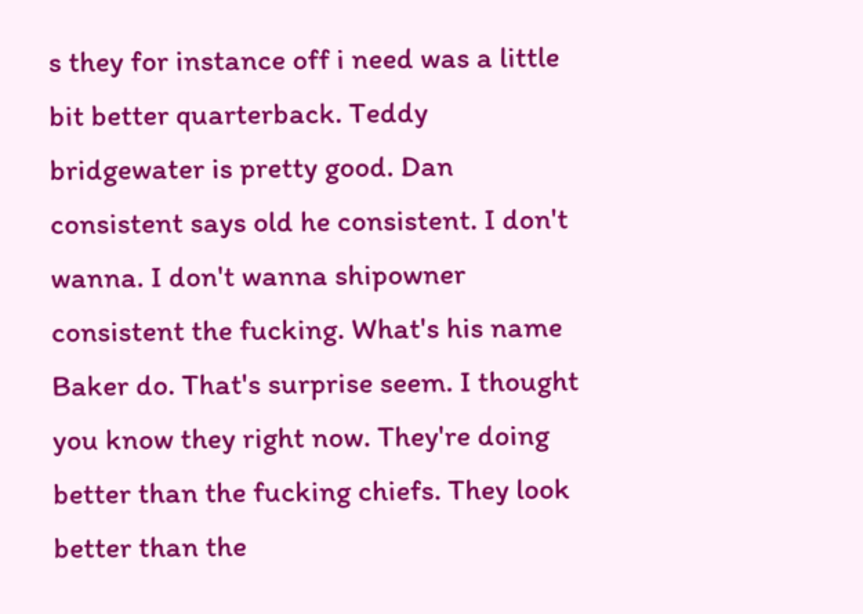s they for instance off i need was a little bit better quarterback. Teddy bridgewater is pretty good. Dan consistent says old he consistent. I don't wanna. I don't wanna shipowner consistent the fucking. What's his name Baker do. That's surprise seem. I thought you know they right now. They're doing better than the fucking chiefs. They look better than the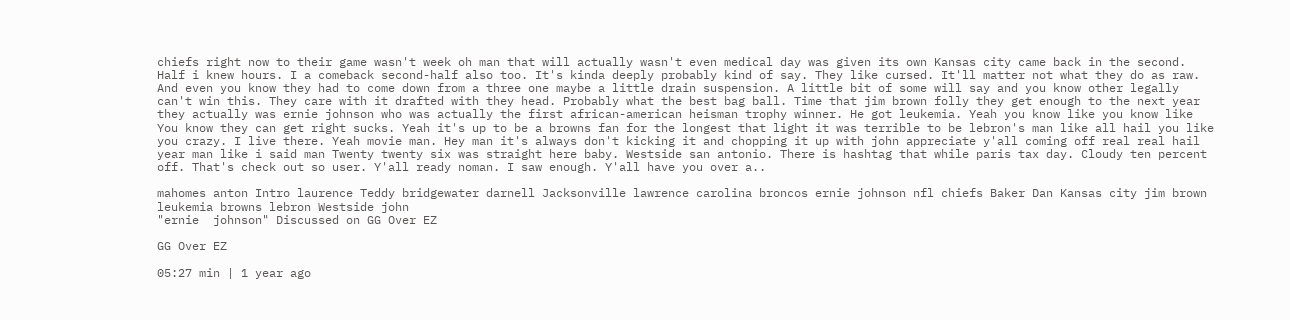chiefs right now to their game wasn't week oh man that will actually wasn't even medical day was given its own Kansas city came back in the second. Half i knew hours. I a comeback second-half also too. It's kinda deeply probably kind of say. They like cursed. It'll matter not what they do as raw. And even you know they had to come down from a three one maybe a little drain suspension. A little bit of some will say and you know other legally can't win this. They care with it drafted with they head. Probably what the best bag ball. Time that jim brown folly they get enough to the next year they actually was ernie johnson who was actually the first african-american heisman trophy winner. He got leukemia. Yeah you know like you know like You know they can get right sucks. Yeah it's up to be a browns fan for the longest that light it was terrible to be lebron's man like all hail you like you crazy. I live there. Yeah movie man. Hey man it's always don't kicking it and chopping it up with john appreciate y'all coming off real real hail year man like i said man Twenty twenty six was straight here baby. Westside san antonio. There is hashtag that while paris tax day. Cloudy ten percent off. That's check out so user. Y'all ready noman. I saw enough. Y'all have you over a..

mahomes anton Intro laurence Teddy bridgewater darnell Jacksonville lawrence carolina broncos ernie johnson nfl chiefs Baker Dan Kansas city jim brown leukemia browns lebron Westside john
"ernie  johnson" Discussed on GG Over EZ

GG Over EZ

05:27 min | 1 year ago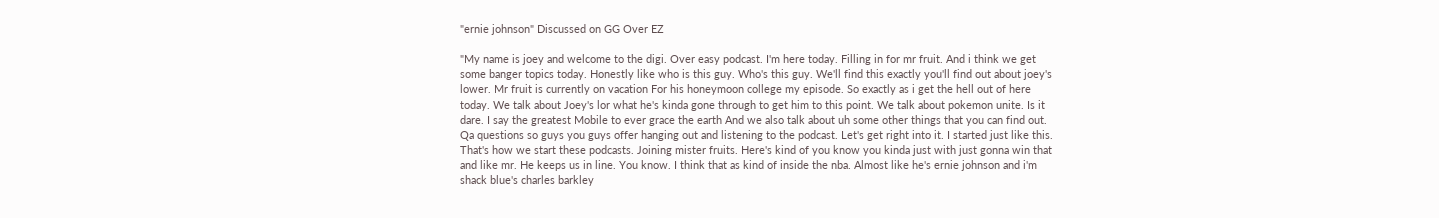"ernie johnson" Discussed on GG Over EZ

"My name is joey and welcome to the digi. Over easy podcast. I'm here today. Filling in for mr fruit. And i think we get some banger topics today. Honestly like who is this guy. Who's this guy. We'll find this exactly you'll find out about joey's lower. Mr fruit is currently on vacation For his honeymoon college my episode. So exactly as i get the hell out of here today. We talk about Joey's lor what he's kinda gone through to get him to this point. We talk about pokemon unite. Is it dare. I say the greatest Mobile to ever grace the earth And we also talk about uh some other things that you can find out. Qa questions so guys you guys offer hanging out and listening to the podcast. Let's get right into it. I started just like this. That's how we start these podcasts. Joining mister fruits. Here's kind of you know you kinda just with just gonna win that and like mr. He keeps us in line. You know. I think that as kind of inside the nba. Almost like he's ernie johnson and i'm shack blue's charles barkley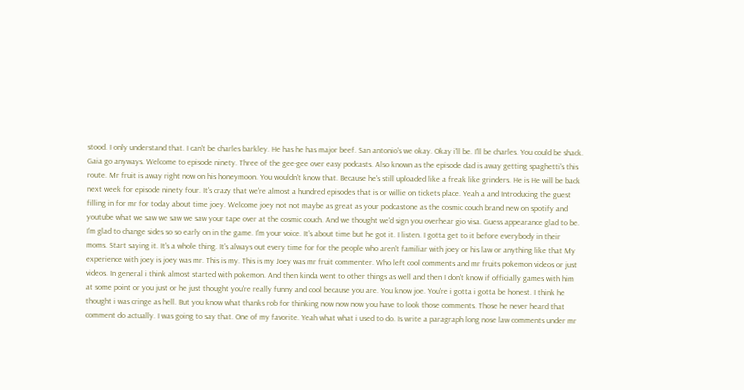stood. I only understand that. I can't be charles barkley. He has he has major beef. San antonio's we okay. Okay i'll be. I'll be charles. You could be shack. Gaia go anyways. Welcome to episode ninety. Three of the gee-gee over easy podcasts. Also known as the episode dad is away getting spaghetti's this route. Mr fruit is away right now on his honeymoon. You wouldn't know that. Because he's still uploaded like a freak like grinders. He is He will be back next week for episode ninety four. It's crazy that we're almost a hundred episodes that is or willie on tickets place. Yeah a and Introducing the guest filling in for mr for today about time joey. Welcome joey not not maybe as great as your podcastone as the cosmic couch brand new on spotify and youtube what we saw we saw we saw your tape over at the cosmic couch. And we thought we'd sign you overhear gio visa. Guess appearance glad to be. I'm glad to change sides so so early on in the game. I'm your voice. It's about time but he got it. I listen. I gotta get to it before everybody in their moms. Start saying it. It's a whole thing. It's always out every time for for the people who aren't familiar with joey or his law or anything like that My experience with joey is joey was mr. This is my. This is my Joey was mr fruit commenter. Who left cool comments and mr fruits pokemon videos or just videos. In general i think almost started with pokemon. And then kinda went to other things as well and then I don't know if officially games with him at some point or you just or he just thought you're really funny and cool because you are. You know joe. You're i gotta i gotta be honest. I think he thought i was cringe as hell. But you know what thanks rob for thinking now now now you have to look those comments. Those he never heard that comment do actually. I was going to say that. One of my favorite. Yeah what what i used to do. Is write a paragraph long nose law comments under mr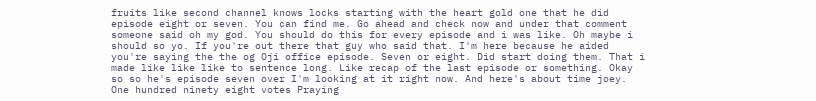fruits like second channel knows locks starting with the heart gold one that he did episode eight or seven. You can find me. Go ahead and check now and under that comment someone said oh my god. You should do this for every episode and i was like. Oh maybe i should so yo. If you're out there that guy who said that. I'm here because he aided you're saying the the og Oji office episode. Seven or eight. Did start doing them. That i made like like like to sentence long. Like recap of the last episode or something. Okay so so he's episode seven over I'm looking at it right now. And here's about time joey. One hundred ninety eight votes Praying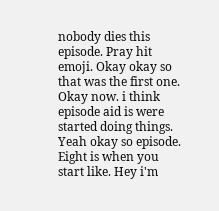nobody dies this episode. Pray hit emoji. Okay okay so that was the first one. Okay now. i think episode aid is were started doing things. Yeah okay so episode. Eight is when you start like. Hey i'm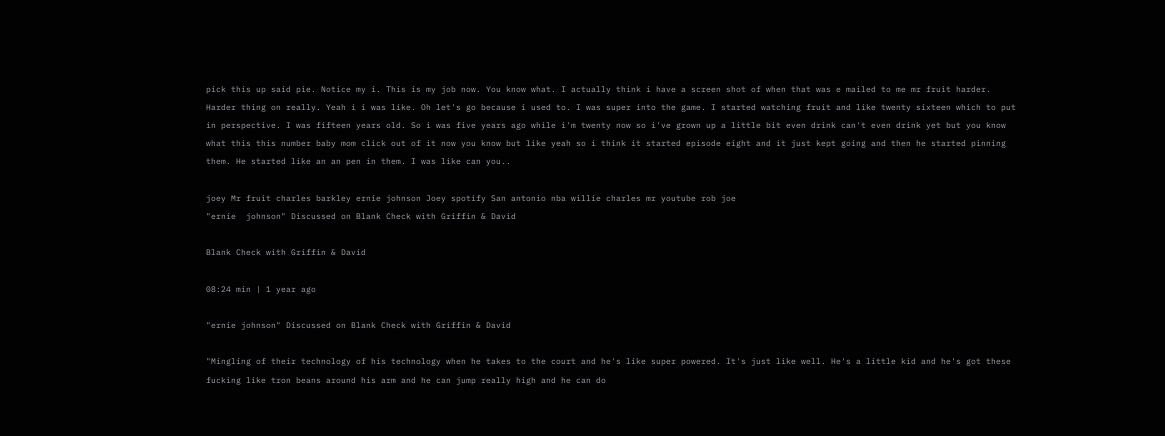pick this up said pie. Notice my i. This is my job now. You know what. I actually think i have a screen shot of when that was e mailed to me mr fruit harder. Harder thing on really. Yeah i i was like. Oh let's go because i used to. I was super into the game. I started watching fruit and like twenty sixteen which to put in perspective. I was fifteen years old. So i was five years ago while i'm twenty now so i've grown up a little bit even drink can't even drink yet but you know what this this number baby mom click out of it now you know but like yeah so i think it started episode eight and it just kept going and then he started pinning them. He started like an an pen in them. I was like can you..

joey Mr fruit charles barkley ernie johnson Joey spotify San antonio nba willie charles mr youtube rob joe
"ernie  johnson" Discussed on Blank Check with Griffin & David

Blank Check with Griffin & David

08:24 min | 1 year ago

"ernie johnson" Discussed on Blank Check with Griffin & David

"Mingling of their technology of his technology when he takes to the court and he's like super powered. It's just like well. He's a little kid and he's got these fucking like tron beans around his arm and he can jump really high and he can do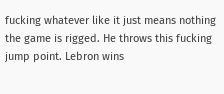fucking whatever like it just means nothing the game is rigged. He throws this fucking jump point. Lebron wins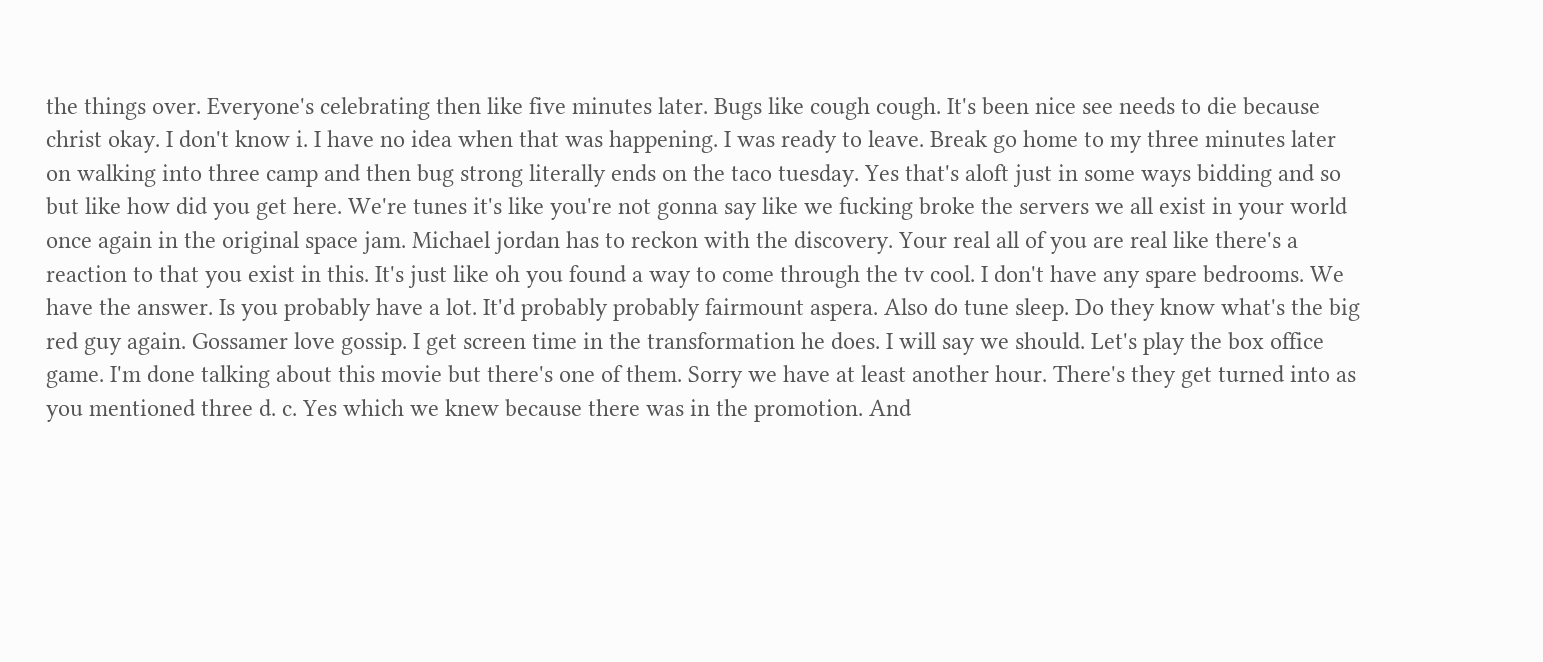the things over. Everyone's celebrating then like five minutes later. Bugs like cough cough. It's been nice see needs to die because christ okay. I don't know i. I have no idea when that was happening. I was ready to leave. Break go home to my three minutes later on walking into three camp and then bug strong literally ends on the taco tuesday. Yes that's aloft just in some ways bidding and so but like how did you get here. We're tunes it's like you're not gonna say like we fucking broke the servers we all exist in your world once again in the original space jam. Michael jordan has to reckon with the discovery. Your real all of you are real like there's a reaction to that you exist in this. It's just like oh you found a way to come through the tv cool. I don't have any spare bedrooms. We have the answer. Is you probably have a lot. It'd probably probably fairmount aspera. Also do tune sleep. Do they know what's the big red guy again. Gossamer love gossip. I get screen time in the transformation he does. I will say we should. Let's play the box office game. I'm done talking about this movie but there's one of them. Sorry we have at least another hour. There's they get turned into as you mentioned three d. c. Yes which we knew because there was in the promotion. And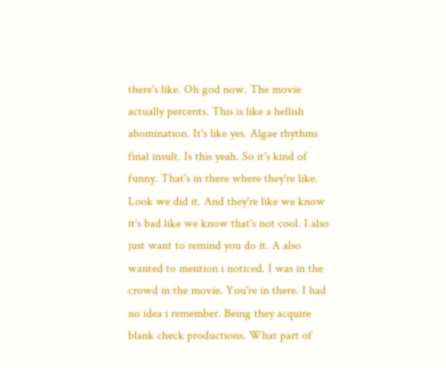there's like. Oh god now. The movie actually percents. This is like a hellish abomination. It's like yes. Algae rhythms final insult. Is this yeah. So it's kind of funny. That's in there where they're like. Look we did it. And they're like we know it's bad like we know that's not cool. I also just want to remind you do it. A also wanted to mention i noticed. I was in the crowd in the movie. You're in there. I had no idea i remember. Being they acquire blank check productions. What part of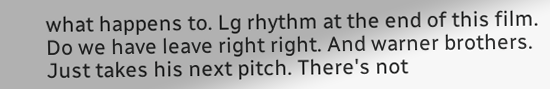what happens to. Lg rhythm at the end of this film. Do we have leave right right. And warner brothers. Just takes his next pitch. There's not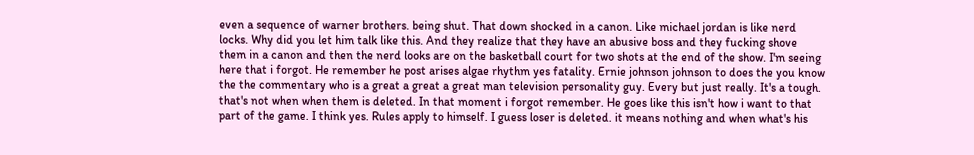even a sequence of warner brothers. being shut. That down shocked in a canon. Like michael jordan is like nerd locks. Why did you let him talk like this. And they realize that they have an abusive boss and they fucking shove them in a canon and then the nerd looks are on the basketball court for two shots at the end of the show. I'm seeing here that i forgot. He remember he post arises algae rhythm yes fatality. Ernie johnson johnson to does the you know the the commentary who is a great a great a great man television personality guy. Every but just really. It's a tough. that's not when when them is deleted. In that moment i forgot remember. He goes like this isn't how i want to that part of the game. I think yes. Rules apply to himself. I guess loser is deleted. it means nothing and when what's his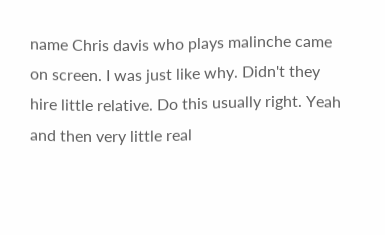name Chris davis who plays malinche came on screen. I was just like why. Didn't they hire little relative. Do this usually right. Yeah and then very little real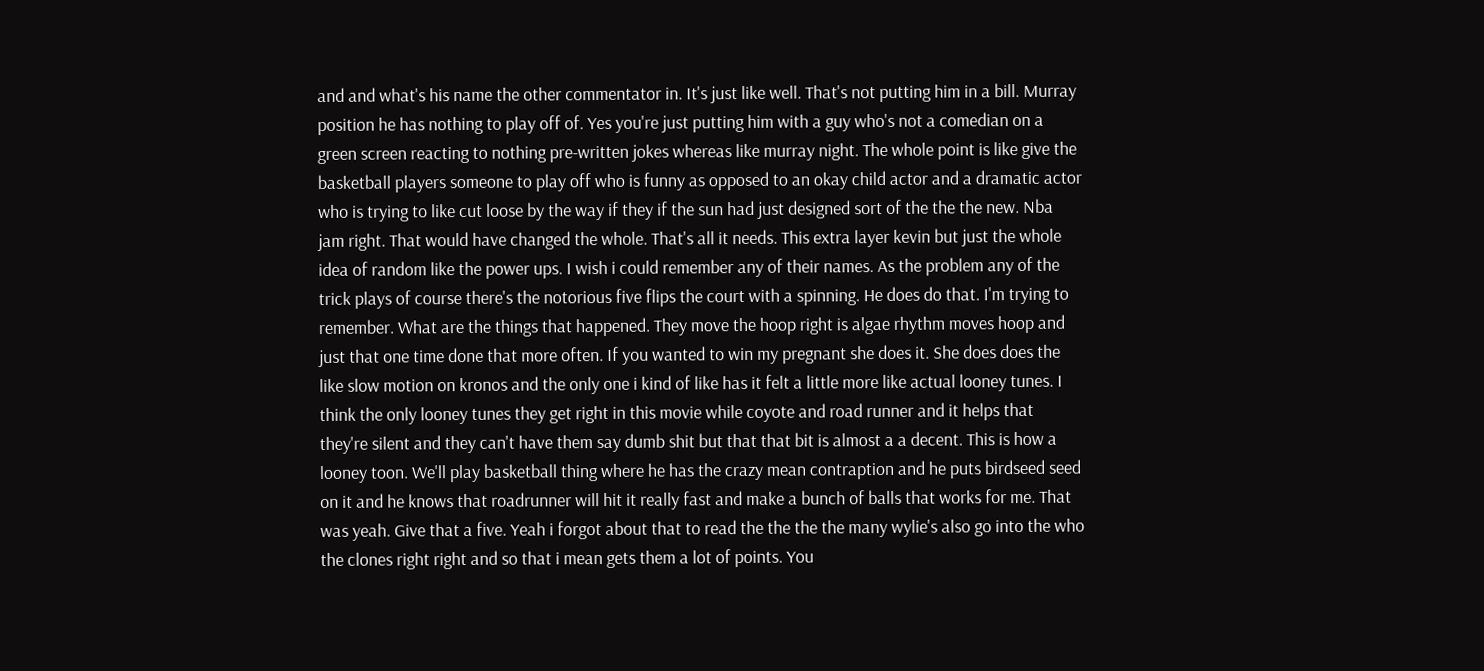and and what's his name the other commentator in. It's just like well. That's not putting him in a bill. Murray position he has nothing to play off of. Yes you're just putting him with a guy who's not a comedian on a green screen reacting to nothing pre-written jokes whereas like murray night. The whole point is like give the basketball players someone to play off who is funny as opposed to an okay child actor and a dramatic actor who is trying to like cut loose by the way if they if the sun had just designed sort of the the the new. Nba jam right. That would have changed the whole. That's all it needs. This extra layer kevin but just the whole idea of random like the power ups. I wish i could remember any of their names. As the problem any of the trick plays of course there's the notorious five flips the court with a spinning. He does do that. I'm trying to remember. What are the things that happened. They move the hoop right is algae rhythm moves hoop and just that one time done that more often. If you wanted to win my pregnant she does it. She does does the like slow motion on kronos and the only one i kind of like has it felt a little more like actual looney tunes. I think the only looney tunes they get right in this movie while coyote and road runner and it helps that they're silent and they can't have them say dumb shit but that that bit is almost a a decent. This is how a looney toon. We'll play basketball thing where he has the crazy mean contraption and he puts birdseed seed on it and he knows that roadrunner will hit it really fast and make a bunch of balls that works for me. That was yeah. Give that a five. Yeah i forgot about that to read the the the the many wylie's also go into the who the clones right right and so that i mean gets them a lot of points. You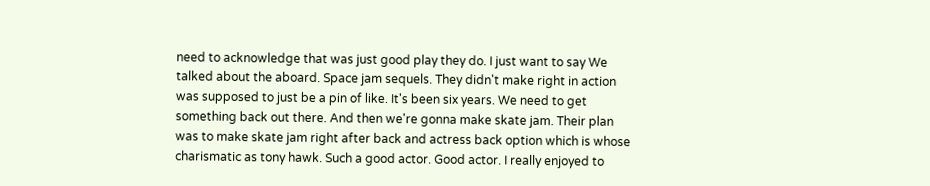need to acknowledge that was just good play they do. I just want to say We talked about the aboard. Space jam sequels. They didn't make right in action was supposed to just be a pin of like. It's been six years. We need to get something back out there. And then we're gonna make skate jam. Their plan was to make skate jam right after back and actress back option which is whose charismatic as tony hawk. Such a good actor. Good actor. I really enjoyed to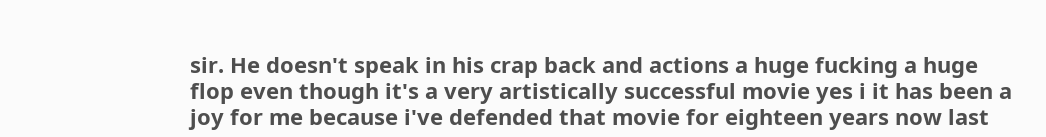sir. He doesn't speak in his crap back and actions a huge fucking a huge flop even though it's a very artistically successful movie yes i it has been a joy for me because i've defended that movie for eighteen years now last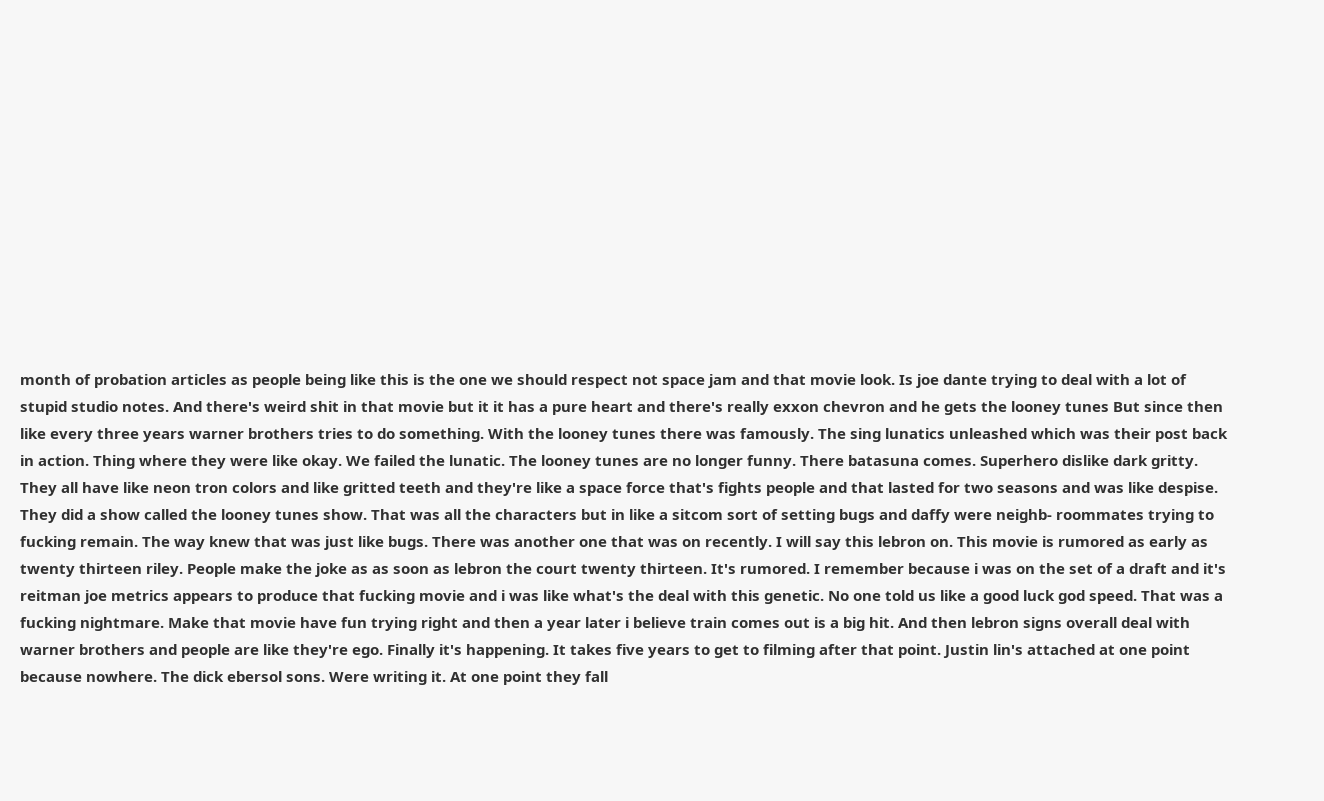month of probation articles as people being like this is the one we should respect not space jam and that movie look. Is joe dante trying to deal with a lot of stupid studio notes. And there's weird shit in that movie but it it has a pure heart and there's really exxon chevron and he gets the looney tunes But since then like every three years warner brothers tries to do something. With the looney tunes there was famously. The sing lunatics unleashed which was their post back in action. Thing where they were like okay. We failed the lunatic. The looney tunes are no longer funny. There batasuna comes. Superhero dislike dark gritty. They all have like neon tron colors and like gritted teeth and they're like a space force that's fights people and that lasted for two seasons and was like despise. They did a show called the looney tunes show. That was all the characters but in like a sitcom sort of setting bugs and daffy were neighb- roommates trying to fucking remain. The way knew that was just like bugs. There was another one that was on recently. I will say this lebron on. This movie is rumored as early as twenty thirteen riley. People make the joke as as soon as lebron the court twenty thirteen. It's rumored. I remember because i was on the set of a draft and it's reitman joe metrics appears to produce that fucking movie and i was like what's the deal with this genetic. No one told us like a good luck god speed. That was a fucking nightmare. Make that movie have fun trying right and then a year later i believe train comes out is a big hit. And then lebron signs overall deal with warner brothers and people are like they're ego. Finally it's happening. It takes five years to get to filming after that point. Justin lin's attached at one point because nowhere. The dick ebersol sons. Were writing it. At one point they fall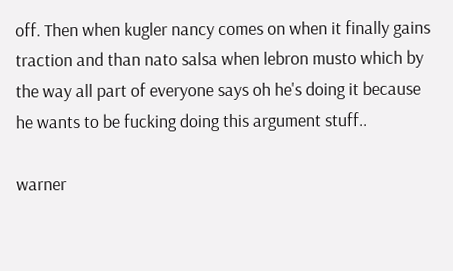off. Then when kugler nancy comes on when it finally gains traction and than nato salsa when lebron musto which by the way all part of everyone says oh he's doing it because he wants to be fucking doing this argument stuff..

warner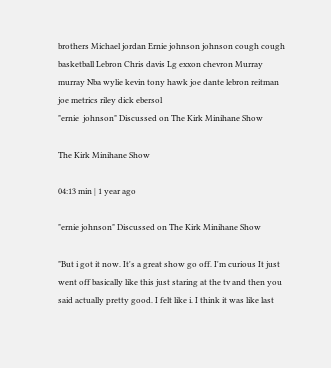brothers Michael jordan Ernie johnson johnson cough cough basketball Lebron Chris davis Lg exxon chevron Murray murray Nba wylie kevin tony hawk joe dante lebron reitman joe metrics riley dick ebersol
"ernie  johnson" Discussed on The Kirk Minihane Show

The Kirk Minihane Show

04:13 min | 1 year ago

"ernie johnson" Discussed on The Kirk Minihane Show

"But i got it now. It's a great show go off. I'm curious It just went off basically like this just staring at the tv and then you said actually pretty good. I felt like i. I think it was like last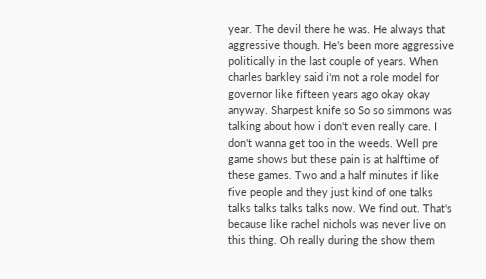year. The devil there he was. He always that aggressive though. He's been more aggressive politically in the last couple of years. When charles barkley said i'm not a role model for governor like fifteen years ago okay okay anyway. Sharpest knife so So so simmons was talking about how i don't even really care. I don't wanna get too in the weeds. Well pre game shows but these pain is at halftime of these games. Two and a half minutes if like five people and they just kind of one talks talks talks talks talks now. We find out. That's because like rachel nichols was never live on this thing. Oh really during the show them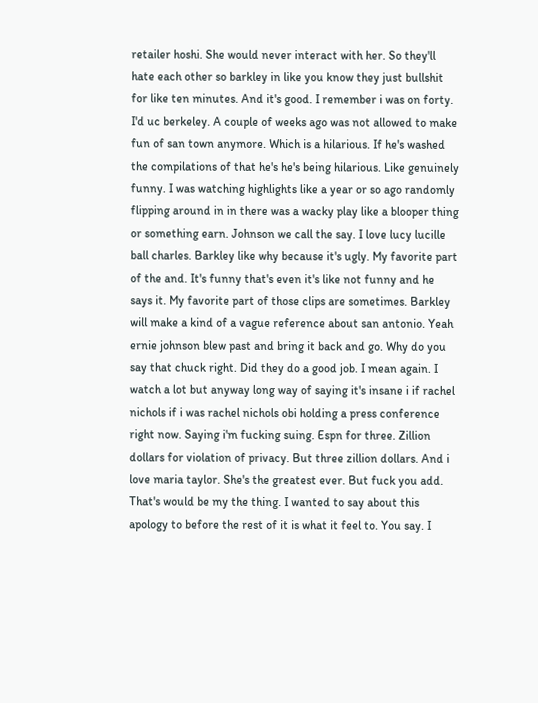retailer hoshi. She would never interact with her. So they'll hate each other so barkley in like you know they just bullshit for like ten minutes. And it's good. I remember i was on forty. I'd uc berkeley. A couple of weeks ago was not allowed to make fun of san town anymore. Which is a hilarious. If he's washed the compilations of that he's he's being hilarious. Like genuinely funny. I was watching highlights like a year or so ago randomly flipping around in in there was a wacky play like a blooper thing or something earn. Johnson we call the say. I love lucy lucille ball charles. Barkley like why because it's ugly. My favorite part of the and. It's funny that's even it's like not funny and he says it. My favorite part of those clips are sometimes. Barkley will make a kind of a vague reference about san antonio. Yeah ernie johnson blew past and bring it back and go. Why do you say that chuck right. Did they do a good job. I mean again. I watch a lot but anyway long way of saying it's insane i if rachel nichols if i was rachel nichols obi holding a press conference right now. Saying i'm fucking suing. Espn for three. Zillion dollars for violation of privacy. But three zillion dollars. And i love maria taylor. She's the greatest ever. But fuck you add. That's would be my the thing. I wanted to say about this apology to before the rest of it is what it feel to. You say. I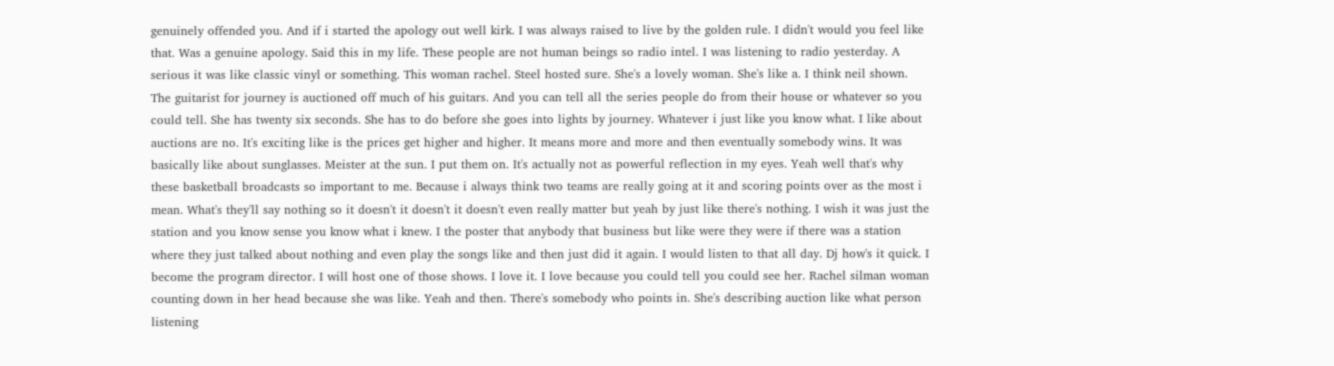genuinely offended you. And if i started the apology out well kirk. I was always raised to live by the golden rule. I didn't would you feel like that. Was a genuine apology. Said this in my life. These people are not human beings so radio intel. I was listening to radio yesterday. A serious it was like classic vinyl or something. This woman rachel. Steel hosted sure. She's a lovely woman. She's like a. I think neil shown. The guitarist for journey is auctioned off much of his guitars. And you can tell all the series people do from their house or whatever so you could tell. She has twenty six seconds. She has to do before she goes into lights by journey. Whatever i just like you know what. I like about auctions are no. It's exciting like is the prices get higher and higher. It means more and more and then eventually somebody wins. It was basically like about sunglasses. Meister at the sun. I put them on. It's actually not as powerful reflection in my eyes. Yeah well that's why these basketball broadcasts so important to me. Because i always think two teams are really going at it and scoring points over as the most i mean. What's they'll say nothing so it doesn't it doesn't it doesn't even really matter but yeah by just like there's nothing. I wish it was just the station and you know sense you know what i knew. I the poster that anybody that business but like were they were if there was a station where they just talked about nothing and even play the songs like and then just did it again. I would listen to that all day. Dj how's it quick. I become the program director. I will host one of those shows. I love it. I love because you could tell you could see her. Rachel silman woman counting down in her head because she was like. Yeah and then. There's somebody who points in. She's describing auction like what person listening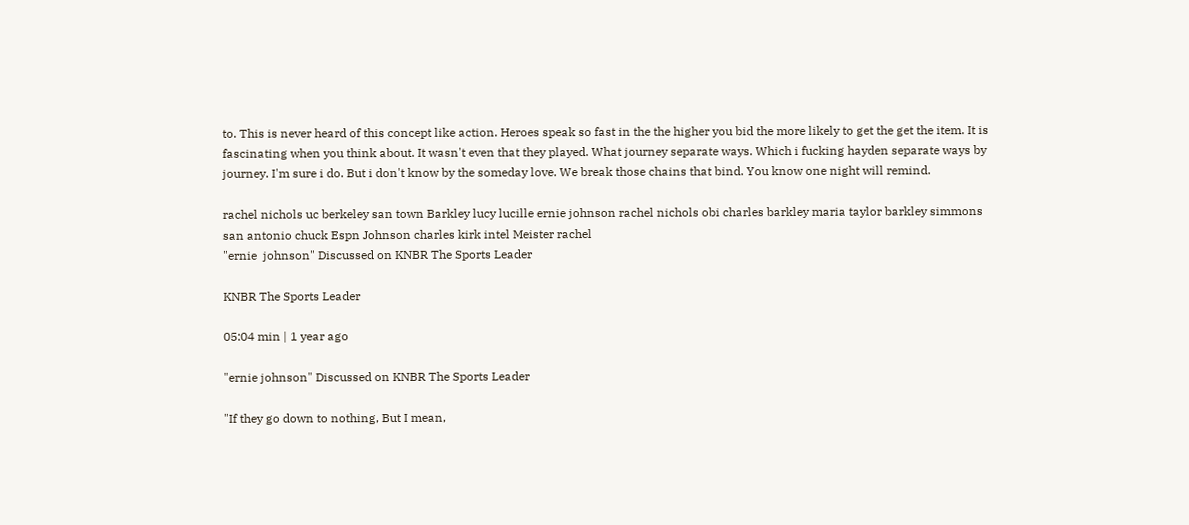to. This is never heard of this concept like action. Heroes speak so fast in the the higher you bid the more likely to get the get the item. It is fascinating when you think about. It wasn't even that they played. What journey separate ways. Which i fucking hayden separate ways by journey. I'm sure i do. But i don't know by the someday love. We break those chains that bind. You know one night will remind.

rachel nichols uc berkeley san town Barkley lucy lucille ernie johnson rachel nichols obi charles barkley maria taylor barkley simmons san antonio chuck Espn Johnson charles kirk intel Meister rachel
"ernie  johnson" Discussed on KNBR The Sports Leader

KNBR The Sports Leader

05:04 min | 1 year ago

"ernie johnson" Discussed on KNBR The Sports Leader

"If they go down to nothing, But I mean,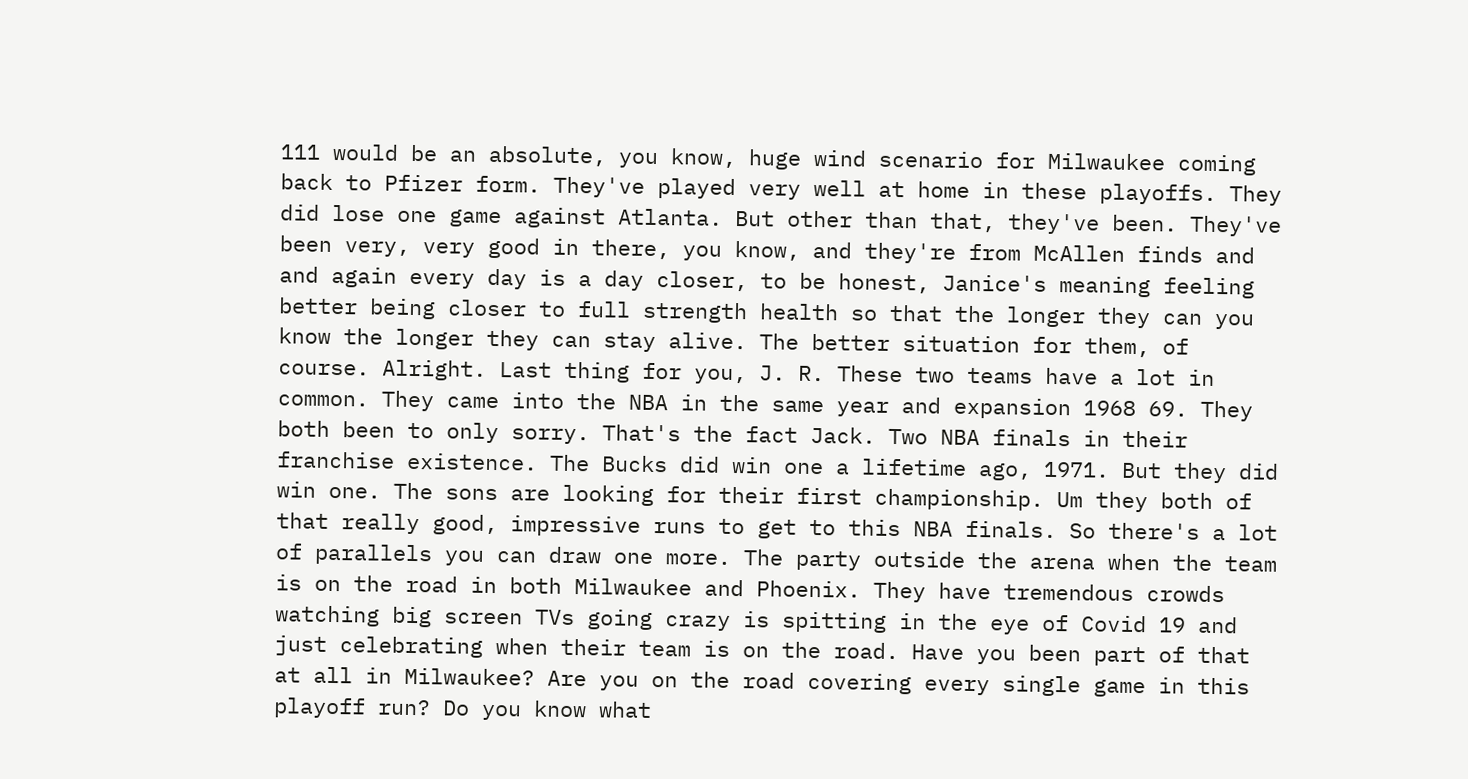111 would be an absolute, you know, huge wind scenario for Milwaukee coming back to Pfizer form. They've played very well at home in these playoffs. They did lose one game against Atlanta. But other than that, they've been. They've been very, very good in there, you know, and they're from McAllen finds and and again every day is a day closer, to be honest, Janice's meaning feeling better being closer to full strength health so that the longer they can you know the longer they can stay alive. The better situation for them, of course. Alright. Last thing for you, J. R. These two teams have a lot in common. They came into the NBA in the same year and expansion 1968 69. They both been to only sorry. That's the fact Jack. Two NBA finals in their franchise existence. The Bucks did win one a lifetime ago, 1971. But they did win one. The sons are looking for their first championship. Um they both of that really good, impressive runs to get to this NBA finals. So there's a lot of parallels you can draw one more. The party outside the arena when the team is on the road in both Milwaukee and Phoenix. They have tremendous crowds watching big screen TVs going crazy is spitting in the eye of Covid 19 and just celebrating when their team is on the road. Have you been part of that at all in Milwaukee? Are you on the road covering every single game in this playoff run? Do you know what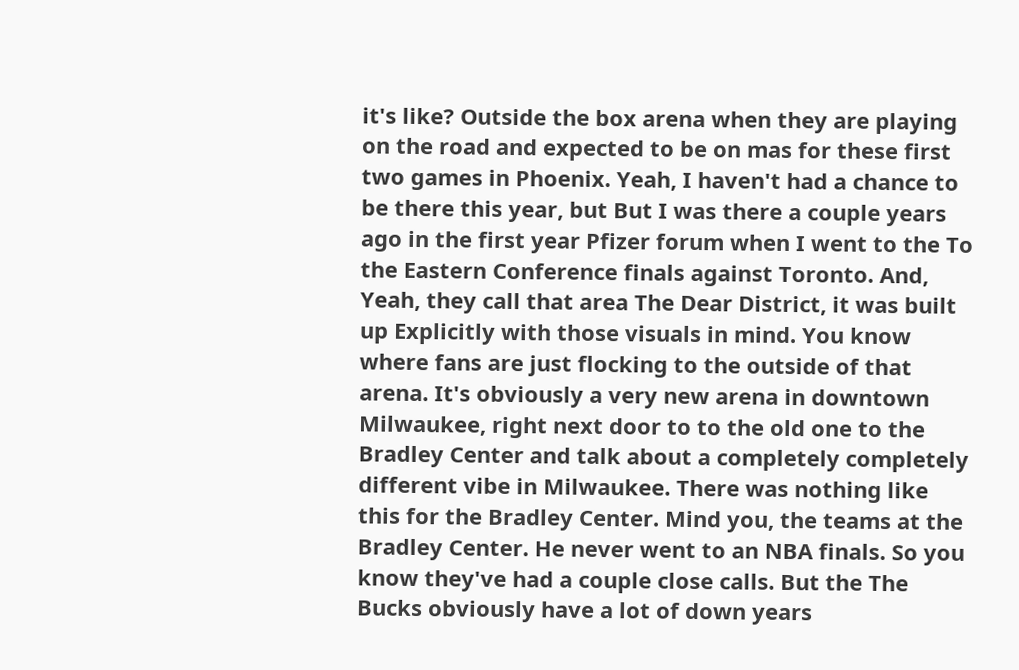it's like? Outside the box arena when they are playing on the road and expected to be on mas for these first two games in Phoenix. Yeah, I haven't had a chance to be there this year, but But I was there a couple years ago in the first year Pfizer forum when I went to the To the Eastern Conference finals against Toronto. And, Yeah, they call that area The Dear District, it was built up Explicitly with those visuals in mind. You know where fans are just flocking to the outside of that arena. It's obviously a very new arena in downtown Milwaukee, right next door to to the old one to the Bradley Center and talk about a completely completely different vibe in Milwaukee. There was nothing like this for the Bradley Center. Mind you, the teams at the Bradley Center. He never went to an NBA finals. So you know they've had a couple close calls. But the The Bucks obviously have a lot of down years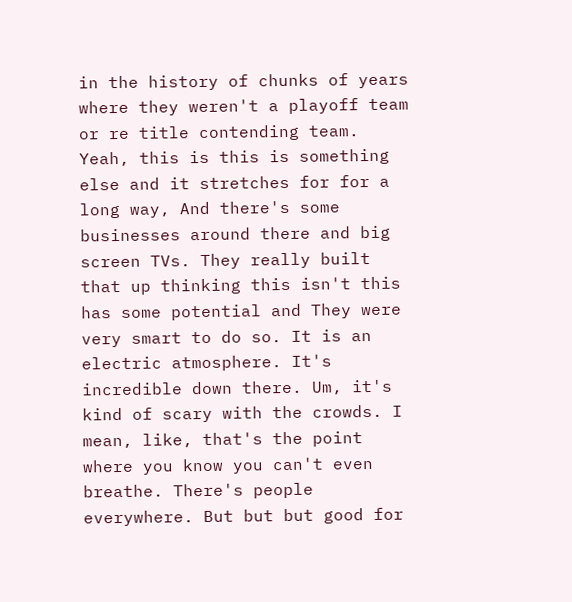in the history of chunks of years where they weren't a playoff team or re title contending team. Yeah, this is this is something else and it stretches for for a long way, And there's some businesses around there and big screen TVs. They really built that up thinking this isn't this has some potential and They were very smart to do so. It is an electric atmosphere. It's incredible down there. Um, it's kind of scary with the crowds. I mean, like, that's the point where you know you can't even breathe. There's people everywhere. But but but good for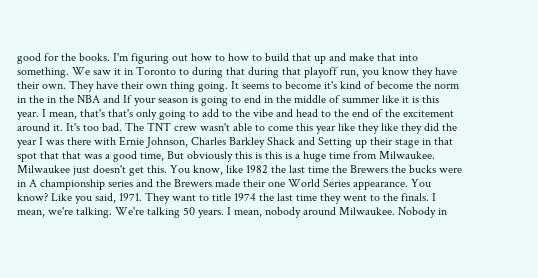good for the books. I'm figuring out how to how to build that up and make that into something. We saw it in Toronto to during that during that playoff run, you know they have their own. They have their own thing going. It seems to become it's kind of become the norm in the in the NBA and If your season is going to end in the middle of summer like it is this year. I mean, that's that's only going to add to the vibe and head to the end of the excitement around it. It's too bad. The TNT crew wasn't able to come this year like they like they did the year I was there with Ernie Johnson, Charles Barkley Shack and Setting up their stage in that spot that that was a good time, But obviously this is this is a huge time from Milwaukee. Milwaukee just doesn't get this. You know, like 1982 the last time the Brewers the bucks were in A championship series and the Brewers made their one World Series appearance. You know? Like you said, 1971. They want to title 1974 the last time they went to the finals. I mean, we're talking. We're talking 50 years. I mean, nobody around Milwaukee. Nobody in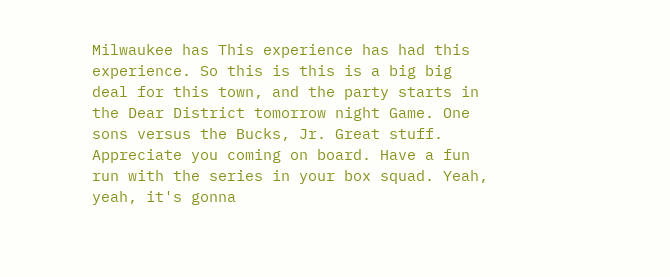Milwaukee has This experience has had this experience. So this is this is a big big deal for this town, and the party starts in the Dear District tomorrow night Game. One sons versus the Bucks, Jr. Great stuff. Appreciate you coming on board. Have a fun run with the series in your box squad. Yeah, yeah, it's gonna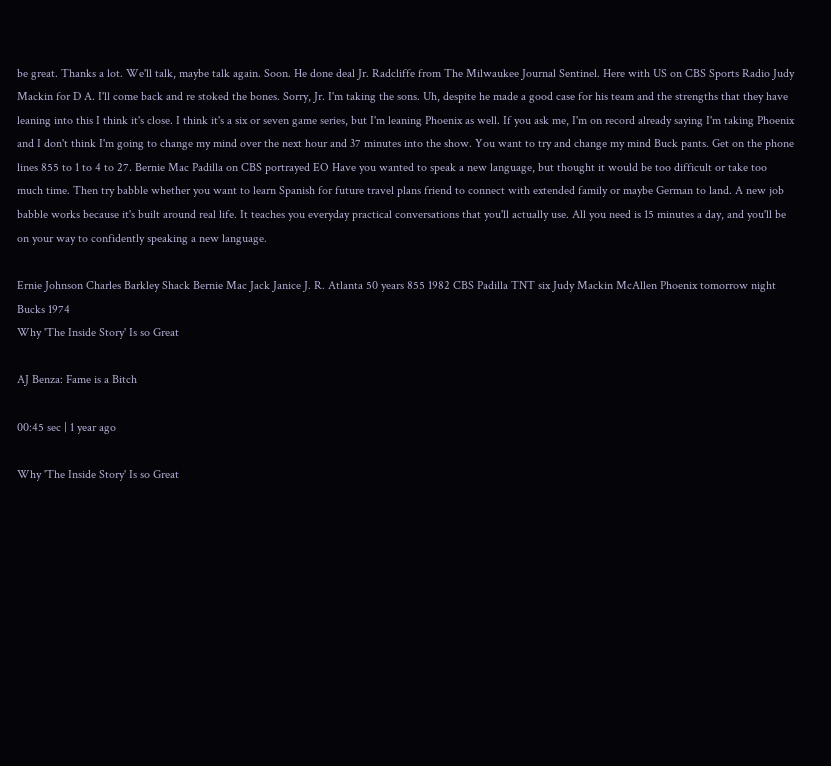be great. Thanks a lot. We'll talk, maybe talk again. Soon. He done deal Jr. Radcliffe from The Milwaukee Journal Sentinel. Here with US on CBS Sports Radio Judy Mackin for D A. I'll come back and re stoked the bones. Sorry, Jr. I'm taking the sons. Uh, despite he made a good case for his team and the strengths that they have leaning into this I think it's close. I think it's a six or seven game series, but I'm leaning Phoenix as well. If you ask me, I'm on record already saying I'm taking Phoenix and I don't think I'm going to change my mind over the next hour and 37 minutes into the show. You want to try and change my mind Buck pants. Get on the phone lines 855 to 1 to 4 to 27. Bernie Mac Padilla on CBS portrayed EO Have you wanted to speak a new language, but thought it would be too difficult or take too much time. Then try babble whether you want to learn Spanish for future travel plans friend to connect with extended family or maybe German to land. A new job babble works because it's built around real life. It teaches you everyday practical conversations that you'll actually use. All you need is 15 minutes a day, and you'll be on your way to confidently speaking a new language.

Ernie Johnson Charles Barkley Shack Bernie Mac Jack Janice J. R. Atlanta 50 years 855 1982 CBS Padilla TNT six Judy Mackin McAllen Phoenix tomorrow night Bucks 1974
Why 'The Inside Story' Is so Great

AJ Benza: Fame is a Bitch

00:45 sec | 1 year ago

Why 'The Inside Story' Is so Great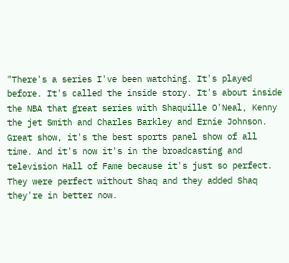"There's a series I've been watching. It's played before. It's called the inside story. It's about inside the NBA that great series with Shaquille O'Neal, Kenny the jet Smith and Charles Barkley and Ernie Johnson. Great show, it's the best sports panel show of all time. And it's now it's in the broadcasting and television Hall of Fame because it's just so perfect. They were perfect without Shaq and they added Shaq they're in better now.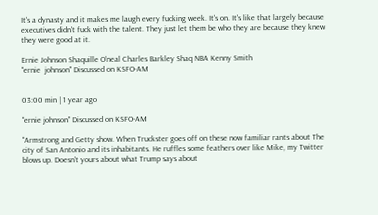It's a dynasty and it makes me laugh every fucking week. It's on. It's like that largely because executives didn't fuck with the talent. They just let them be who they are because they knew they were good at it.

Ernie Johnson Shaquille O'neal Charles Barkley Shaq NBA Kenny Smith
"ernie  johnson" Discussed on KSFO-AM


03:00 min | 1 year ago

"ernie johnson" Discussed on KSFO-AM

"Armstrong and Getty show. When Truckster goes off on these now familiar rants about The city of San Antonio and its inhabitants. He ruffles some feathers over like Mike, my Twitter blows up. Doesn't yours about what Trump says about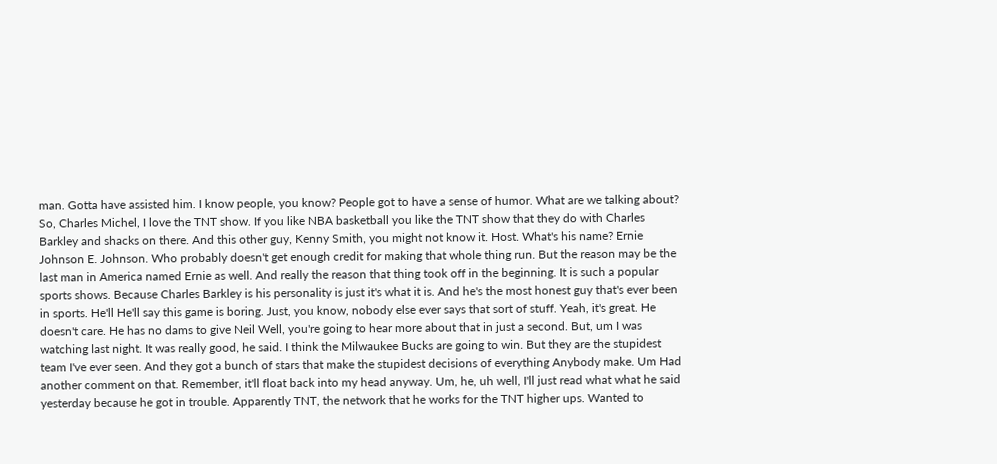man. Gotta have assisted him. I know people, you know? People got to have a sense of humor. What are we talking about? So, Charles Michel, I love the TNT show. If you like NBA basketball you like the TNT show that they do with Charles Barkley and shacks on there. And this other guy, Kenny Smith, you might not know it. Host. What's his name? Ernie Johnson E. Johnson. Who probably doesn't get enough credit for making that whole thing run. But the reason may be the last man in America named Ernie as well. And really the reason that thing took off in the beginning. It is such a popular sports shows. Because Charles Barkley is his personality is just it's what it is. And he's the most honest guy that's ever been in sports. He'll He'll say this game is boring. Just, you know, nobody else ever says that sort of stuff. Yeah, it's great. He doesn't care. He has no dams to give Neil Well, you're going to hear more about that in just a second. But, um I was watching last night. It was really good, he said. I think the Milwaukee Bucks are going to win. But they are the stupidest team I've ever seen. And they got a bunch of stars that make the stupidest decisions of everything Anybody make. Um Had another comment on that. Remember, it'll float back into my head anyway. Um, he, uh well, I'll just read what what he said yesterday because he got in trouble. Apparently TNT, the network that he works for the TNT higher ups. Wanted to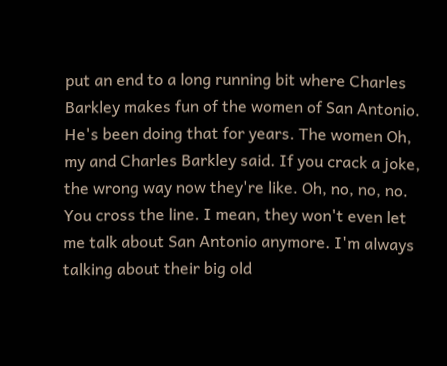put an end to a long running bit where Charles Barkley makes fun of the women of San Antonio. He's been doing that for years. The women Oh, my and Charles Barkley said. If you crack a joke, the wrong way now they're like. Oh, no, no, no. You cross the line. I mean, they won't even let me talk about San Antonio anymore. I'm always talking about their big old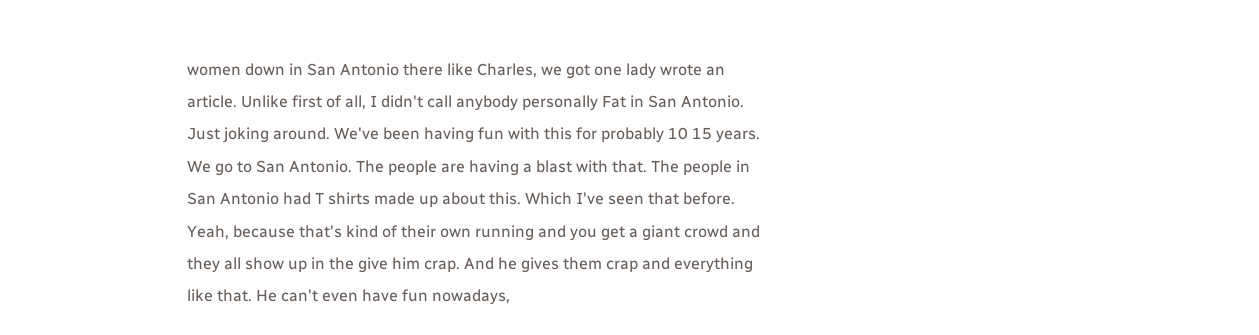women down in San Antonio there like Charles, we got one lady wrote an article. Unlike first of all, I didn't call anybody personally Fat in San Antonio. Just joking around. We've been having fun with this for probably 10 15 years. We go to San Antonio. The people are having a blast with that. The people in San Antonio had T shirts made up about this. Which I've seen that before. Yeah, because that's kind of their own running and you get a giant crowd and they all show up in the give him crap. And he gives them crap and everything like that. He can't even have fun nowadays,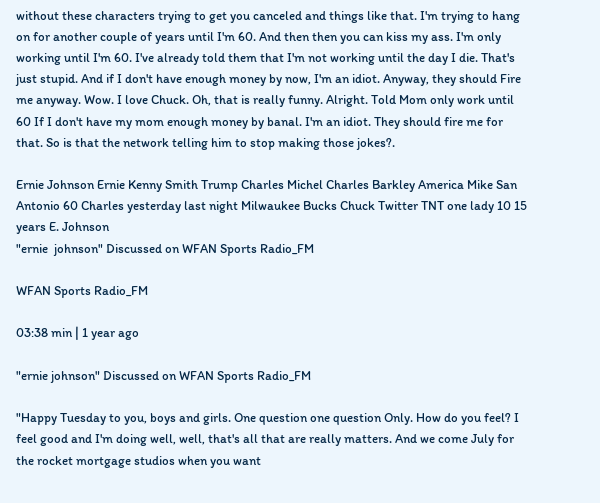without these characters trying to get you canceled and things like that. I'm trying to hang on for another couple of years until I'm 60. And then then you can kiss my ass. I'm only working until I'm 60. I've already told them that I'm not working until the day I die. That's just stupid. And if I don't have enough money by now, I'm an idiot. Anyway, they should Fire me anyway. Wow. I love Chuck. Oh, that is really funny. Alright. Told Mom only work until 60 If I don't have my mom enough money by banal. I'm an idiot. They should fire me for that. So is that the network telling him to stop making those jokes?.

Ernie Johnson Ernie Kenny Smith Trump Charles Michel Charles Barkley America Mike San Antonio 60 Charles yesterday last night Milwaukee Bucks Chuck Twitter TNT one lady 10 15 years E. Johnson
"ernie  johnson" Discussed on WFAN Sports Radio_FM

WFAN Sports Radio_FM

03:38 min | 1 year ago

"ernie johnson" Discussed on WFAN Sports Radio_FM

"Happy Tuesday to you, boys and girls. One question one question Only. How do you feel? I feel good and I'm doing well, well, that's all that are really matters. And we come July for the rocket mortgage studios when you want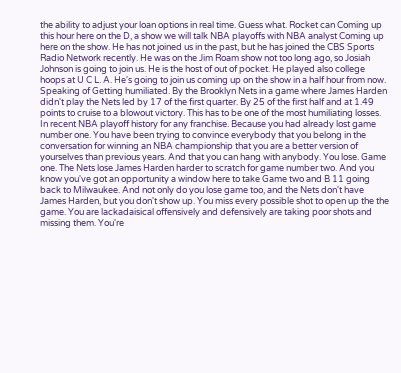the ability to adjust your loan options in real time. Guess what. Rocket can Coming up this hour here on the D, a show we will talk NBA playoffs with NBA analyst Coming up here on the show. He has not joined us in the past, but he has joined the CBS Sports Radio Network recently. He was on the Jim Roam show not too long ago, so Josiah Johnson is going to join us. He is the host of out of pocket. He played also college hoops at U C L. A. He's going to join us coming up on the show in a half hour from now. Speaking of Getting humiliated. By the Brooklyn Nets in a game where James Harden didn't play the Nets led by 17 of the first quarter. By 25 of the first half and at 1.49 points to cruise to a blowout victory. This has to be one of the most humiliating losses. In recent NBA playoff history for any franchise. Because you had already lost game number one. You have been trying to convince everybody that you belong in the conversation for winning an NBA championship that you are a better version of yourselves than previous years. And that you can hang with anybody. You lose. Game one. The Nets lose James Harden harder to scratch for game number two. And you know you've got an opportunity a window here to take Game two and B 11 going back to Milwaukee. And not only do you lose game too, and the Nets don't have James Harden, but you don't show up. You miss every possible shot to open up the the game. You are lackadaisical offensively and defensively are taking poor shots and missing them. You're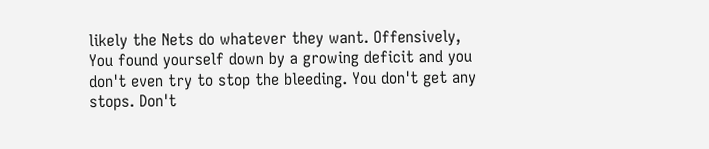likely the Nets do whatever they want. Offensively, You found yourself down by a growing deficit and you don't even try to stop the bleeding. You don't get any stops. Don't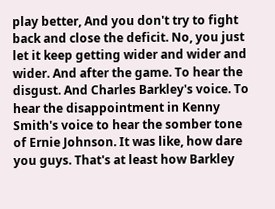play better, And you don't try to fight back and close the deficit. No, you just let it keep getting wider and wider and wider. And after the game. To hear the disgust. And Charles Barkley's voice. To hear the disappointment in Kenny Smith's voice to hear the somber tone of Ernie Johnson. It was like, how dare you guys. That's at least how Barkley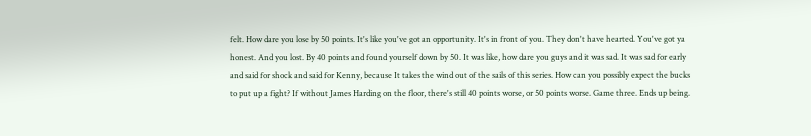felt. How dare you lose by 50 points. It's like you've got an opportunity. It's in front of you. They don't have hearted. You've got ya honest. And you lost. By 40 points and found yourself down by 50. It was like, how dare you guys and it was sad. It was sad for early and said for shock and said for Kenny, because It takes the wind out of the sails of this series. How can you possibly expect the bucks to put up a fight? If without James Harding on the floor, there's still 40 points worse, or 50 points worse. Game three. Ends up being.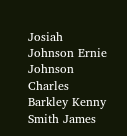Josiah Johnson Ernie Johnson Charles Barkley Kenny Smith James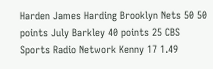Harden James Harding Brooklyn Nets 50 50 points July Barkley 40 points 25 CBS Sports Radio Network Kenny 17 1.49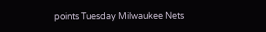points Tuesday Milwaukee Nets